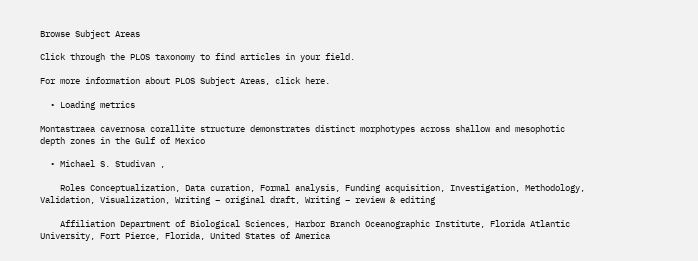Browse Subject Areas

Click through the PLOS taxonomy to find articles in your field.

For more information about PLOS Subject Areas, click here.

  • Loading metrics

Montastraea cavernosa corallite structure demonstrates distinct morphotypes across shallow and mesophotic depth zones in the Gulf of Mexico

  • Michael S. Studivan ,

    Roles Conceptualization, Data curation, Formal analysis, Funding acquisition, Investigation, Methodology, Validation, Visualization, Writing – original draft, Writing – review & editing

    Affiliation Department of Biological Sciences, Harbor Branch Oceanographic Institute, Florida Atlantic University, Fort Pierce, Florida, United States of America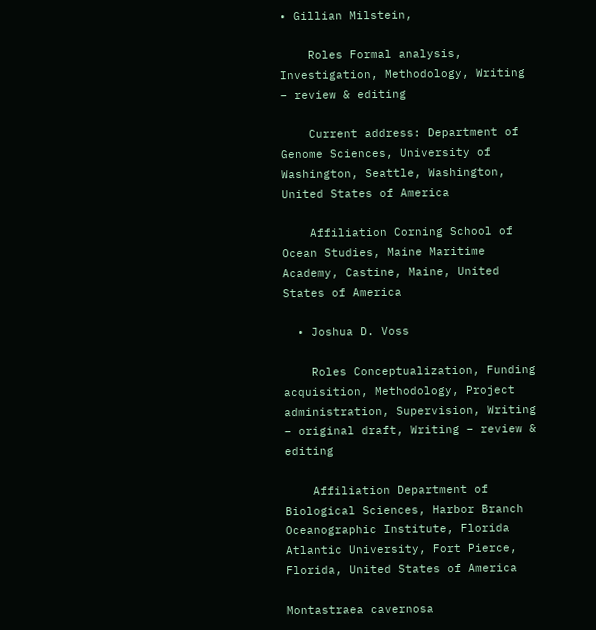• Gillian Milstein,

    Roles Formal analysis, Investigation, Methodology, Writing – review & editing

    Current address: Department of Genome Sciences, University of Washington, Seattle, Washington, United States of America

    Affiliation Corning School of Ocean Studies, Maine Maritime Academy, Castine, Maine, United States of America

  • Joshua D. Voss

    Roles Conceptualization, Funding acquisition, Methodology, Project administration, Supervision, Writing – original draft, Writing – review & editing

    Affiliation Department of Biological Sciences, Harbor Branch Oceanographic Institute, Florida Atlantic University, Fort Pierce, Florida, United States of America

Montastraea cavernosa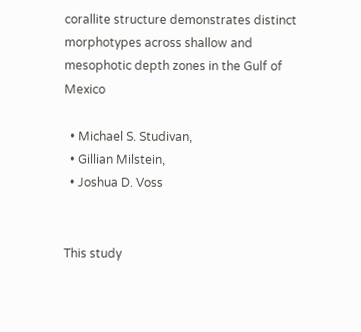corallite structure demonstrates distinct morphotypes across shallow and mesophotic depth zones in the Gulf of Mexico

  • Michael S. Studivan,
  • Gillian Milstein,
  • Joshua D. Voss


This study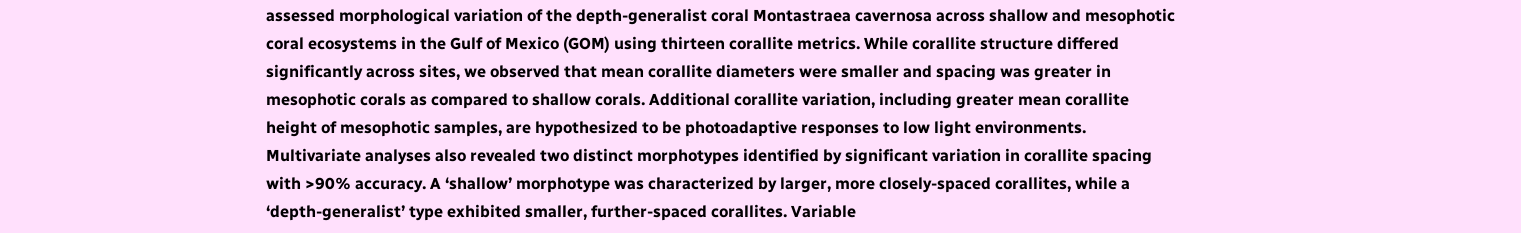assessed morphological variation of the depth-generalist coral Montastraea cavernosa across shallow and mesophotic coral ecosystems in the Gulf of Mexico (GOM) using thirteen corallite metrics. While corallite structure differed significantly across sites, we observed that mean corallite diameters were smaller and spacing was greater in mesophotic corals as compared to shallow corals. Additional corallite variation, including greater mean corallite height of mesophotic samples, are hypothesized to be photoadaptive responses to low light environments. Multivariate analyses also revealed two distinct morphotypes identified by significant variation in corallite spacing with >90% accuracy. A ‘shallow’ morphotype was characterized by larger, more closely-spaced corallites, while a ‘depth-generalist’ type exhibited smaller, further-spaced corallites. Variable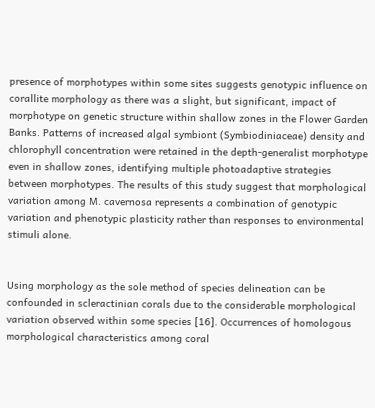presence of morphotypes within some sites suggests genotypic influence on corallite morphology as there was a slight, but significant, impact of morphotype on genetic structure within shallow zones in the Flower Garden Banks. Patterns of increased algal symbiont (Symbiodiniaceae) density and chlorophyll concentration were retained in the depth-generalist morphotype even in shallow zones, identifying multiple photoadaptive strategies between morphotypes. The results of this study suggest that morphological variation among M. cavernosa represents a combination of genotypic variation and phenotypic plasticity rather than responses to environmental stimuli alone.


Using morphology as the sole method of species delineation can be confounded in scleractinian corals due to the considerable morphological variation observed within some species [16]. Occurrences of homologous morphological characteristics among coral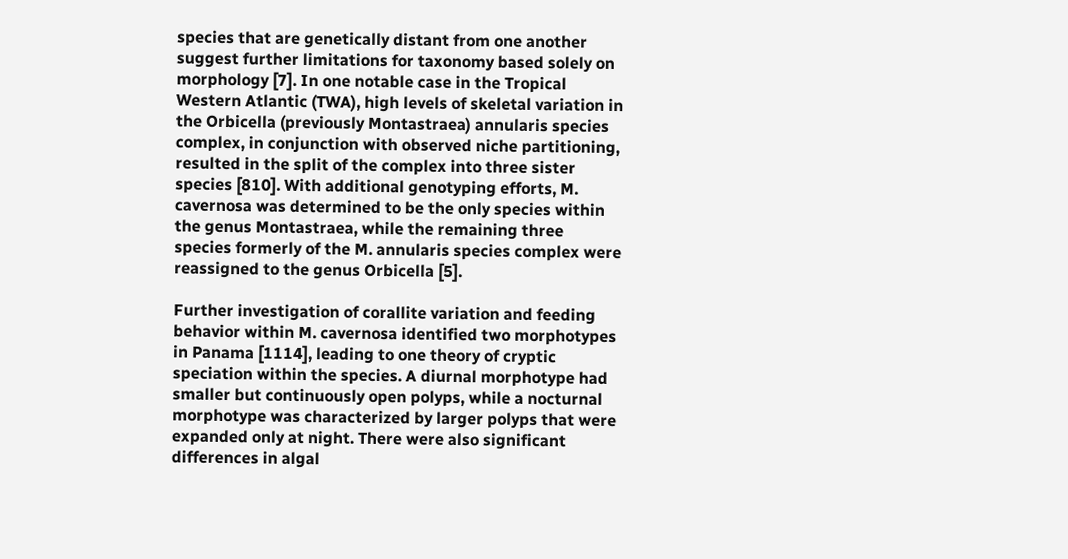species that are genetically distant from one another suggest further limitations for taxonomy based solely on morphology [7]. In one notable case in the Tropical Western Atlantic (TWA), high levels of skeletal variation in the Orbicella (previously Montastraea) annularis species complex, in conjunction with observed niche partitioning, resulted in the split of the complex into three sister species [810]. With additional genotyping efforts, M. cavernosa was determined to be the only species within the genus Montastraea, while the remaining three species formerly of the M. annularis species complex were reassigned to the genus Orbicella [5].

Further investigation of corallite variation and feeding behavior within M. cavernosa identified two morphotypes in Panama [1114], leading to one theory of cryptic speciation within the species. A diurnal morphotype had smaller but continuously open polyps, while a nocturnal morphotype was characterized by larger polyps that were expanded only at night. There were also significant differences in algal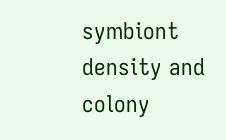symbiont density and colony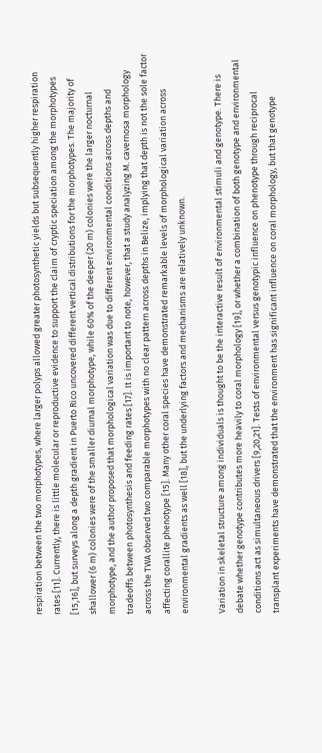respiration between the two morphotypes, where larger polyps allowed greater photosynthetic yields but subsequently higher respiration rates [11]. Currently, there is little molecular or reproductive evidence to support the claim of cryptic speciation among the morphotypes [15,16], but surveys along a depth gradient in Puerto Rico uncovered different vertical distributions for the morphotypes. The majority of shallower (6 m) colonies were of the smaller diurnal morphotype, while 60% of the deeper (20 m) colonies were the larger nocturnal morphotype, and the author proposed that morphological variation was due to different environmental conditions across depths and tradeoffs between photosynthesis and feeding rates [17]. It is important to note, however, that a study analyzing M. cavernosa morphology across the TWA observed two comparable morphotypes with no clear pattern across depths in Belize, implying that depth is not the sole factor affecting corallite phenotype [15]. Many other coral species have demonstrated remarkable levels of morphological variation across environmental gradients as well [18], but the underlying factors and mechanisms are relatively unknown.

Variation in skeletal structure among individuals is thought to be the interactive result of environmental stimuli and genotype. There is debate whether genotype contributes more heavily to coral morphology [19], or whether a combination of both genotype and environmental conditions act as simultaneous drivers [9,20,21]. Tests of environmental versus genotypic influence on phenotype through reciprocal transplant experiments have demonstrated that the environment has significant influence on coral morphology, but that genotype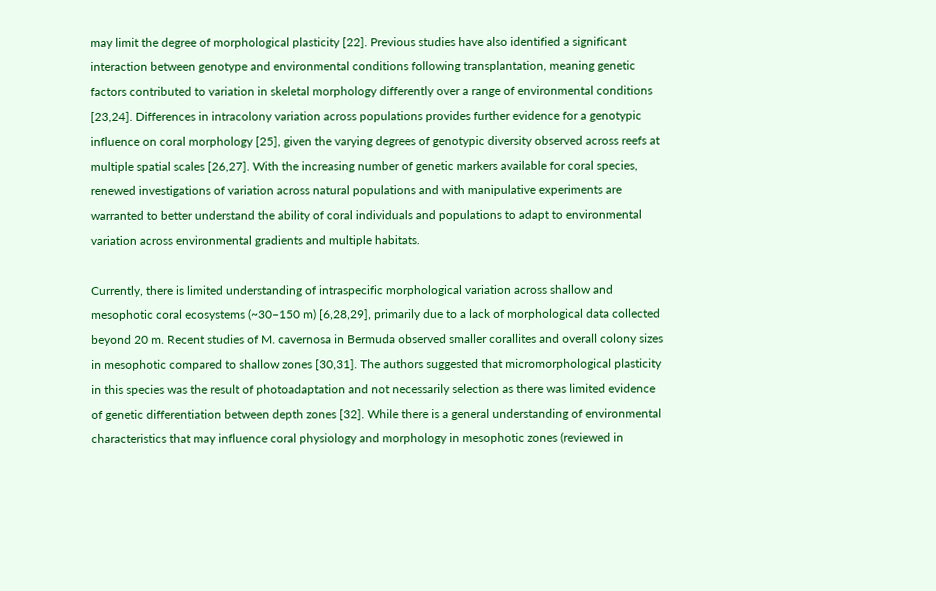may limit the degree of morphological plasticity [22]. Previous studies have also identified a significant interaction between genotype and environmental conditions following transplantation, meaning genetic factors contributed to variation in skeletal morphology differently over a range of environmental conditions [23,24]. Differences in intracolony variation across populations provides further evidence for a genotypic influence on coral morphology [25], given the varying degrees of genotypic diversity observed across reefs at multiple spatial scales [26,27]. With the increasing number of genetic markers available for coral species, renewed investigations of variation across natural populations and with manipulative experiments are warranted to better understand the ability of coral individuals and populations to adapt to environmental variation across environmental gradients and multiple habitats.

Currently, there is limited understanding of intraspecific morphological variation across shallow and mesophotic coral ecosystems (~30–150 m) [6,28,29], primarily due to a lack of morphological data collected beyond 20 m. Recent studies of M. cavernosa in Bermuda observed smaller corallites and overall colony sizes in mesophotic compared to shallow zones [30,31]. The authors suggested that micromorphological plasticity in this species was the result of photoadaptation and not necessarily selection as there was limited evidence of genetic differentiation between depth zones [32]. While there is a general understanding of environmental characteristics that may influence coral physiology and morphology in mesophotic zones (reviewed in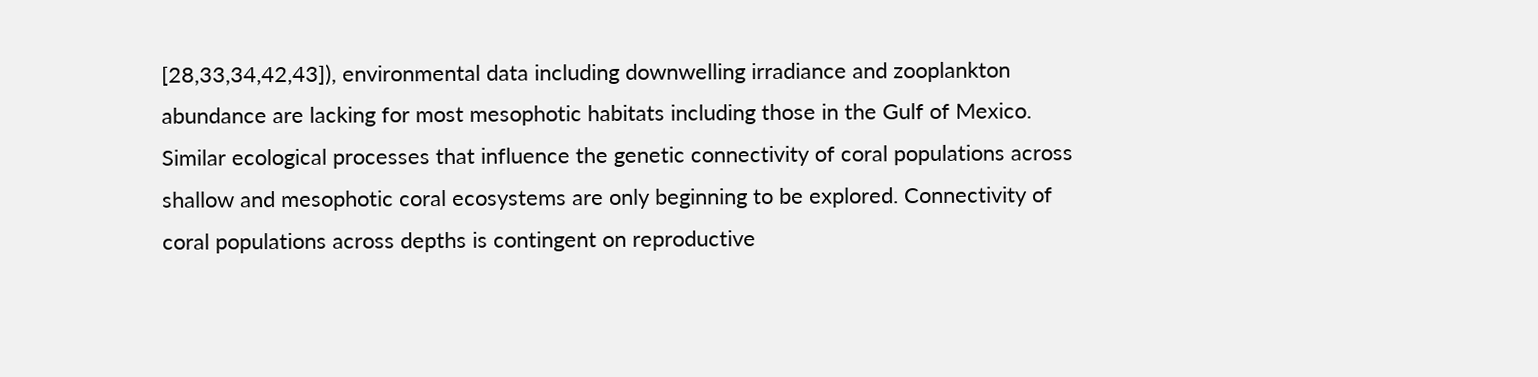[28,33,34,42,43]), environmental data including downwelling irradiance and zooplankton abundance are lacking for most mesophotic habitats including those in the Gulf of Mexico. Similar ecological processes that influence the genetic connectivity of coral populations across shallow and mesophotic coral ecosystems are only beginning to be explored. Connectivity of coral populations across depths is contingent on reproductive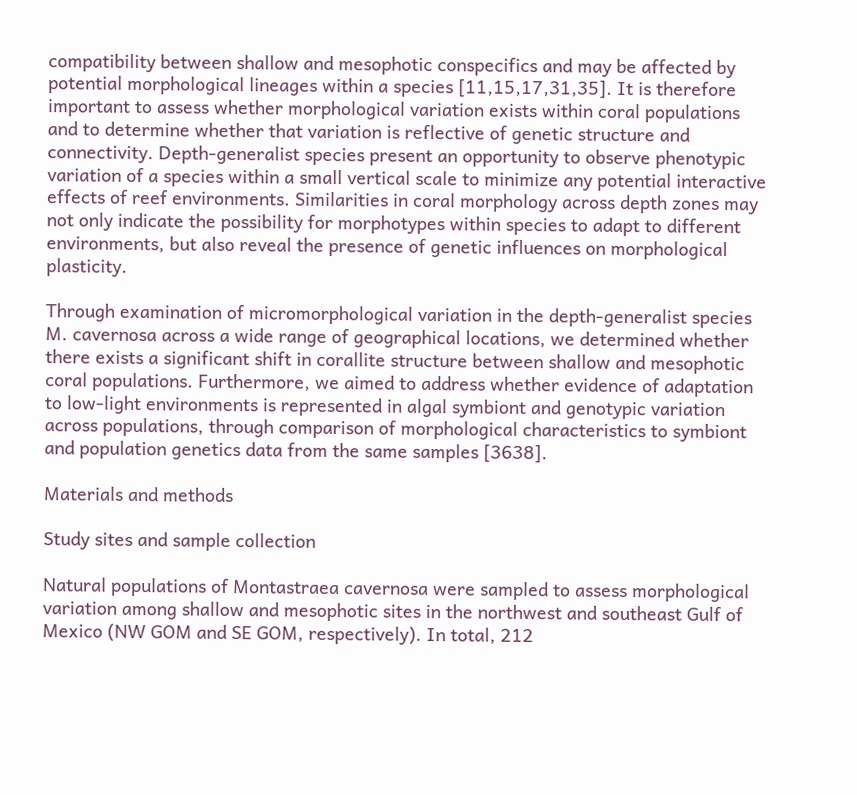compatibility between shallow and mesophotic conspecifics and may be affected by potential morphological lineages within a species [11,15,17,31,35]. It is therefore important to assess whether morphological variation exists within coral populations and to determine whether that variation is reflective of genetic structure and connectivity. Depth-generalist species present an opportunity to observe phenotypic variation of a species within a small vertical scale to minimize any potential interactive effects of reef environments. Similarities in coral morphology across depth zones may not only indicate the possibility for morphotypes within species to adapt to different environments, but also reveal the presence of genetic influences on morphological plasticity.

Through examination of micromorphological variation in the depth-generalist species M. cavernosa across a wide range of geographical locations, we determined whether there exists a significant shift in corallite structure between shallow and mesophotic coral populations. Furthermore, we aimed to address whether evidence of adaptation to low-light environments is represented in algal symbiont and genotypic variation across populations, through comparison of morphological characteristics to symbiont and population genetics data from the same samples [3638].

Materials and methods

Study sites and sample collection

Natural populations of Montastraea cavernosa were sampled to assess morphological variation among shallow and mesophotic sites in the northwest and southeast Gulf of Mexico (NW GOM and SE GOM, respectively). In total, 212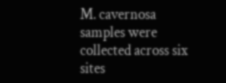M. cavernosa samples were collected across six sites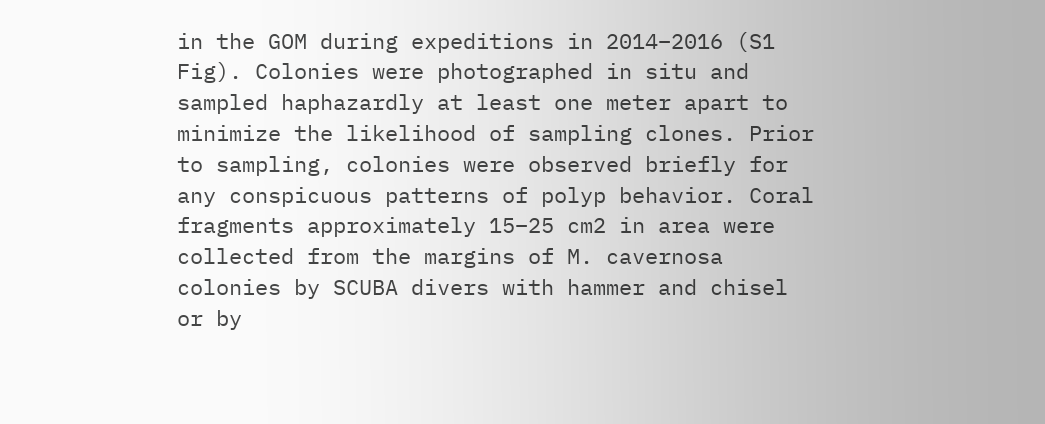in the GOM during expeditions in 2014–2016 (S1 Fig). Colonies were photographed in situ and sampled haphazardly at least one meter apart to minimize the likelihood of sampling clones. Prior to sampling, colonies were observed briefly for any conspicuous patterns of polyp behavior. Coral fragments approximately 15–25 cm2 in area were collected from the margins of M. cavernosa colonies by SCUBA divers with hammer and chisel or by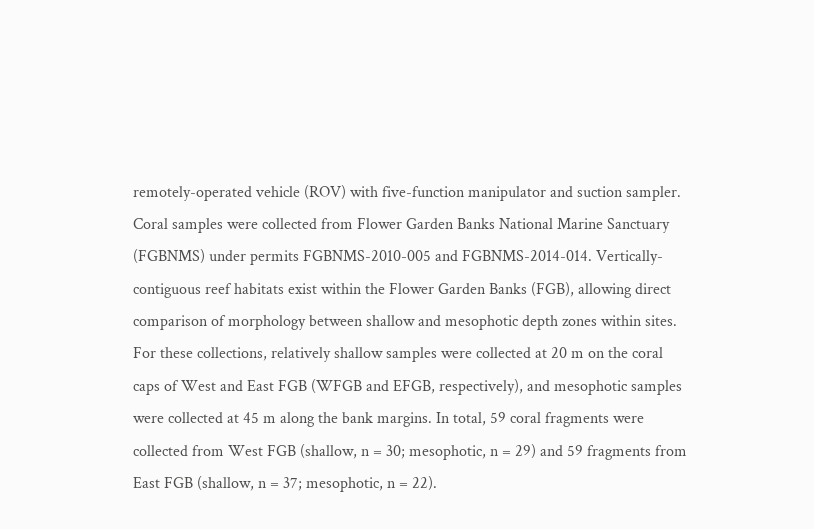remotely-operated vehicle (ROV) with five-function manipulator and suction sampler. Coral samples were collected from Flower Garden Banks National Marine Sanctuary (FGBNMS) under permits FGBNMS-2010-005 and FGBNMS-2014-014. Vertically-contiguous reef habitats exist within the Flower Garden Banks (FGB), allowing direct comparison of morphology between shallow and mesophotic depth zones within sites. For these collections, relatively shallow samples were collected at 20 m on the coral caps of West and East FGB (WFGB and EFGB, respectively), and mesophotic samples were collected at 45 m along the bank margins. In total, 59 coral fragments were collected from West FGB (shallow, n = 30; mesophotic, n = 29) and 59 fragments from East FGB (shallow, n = 37; mesophotic, n = 22).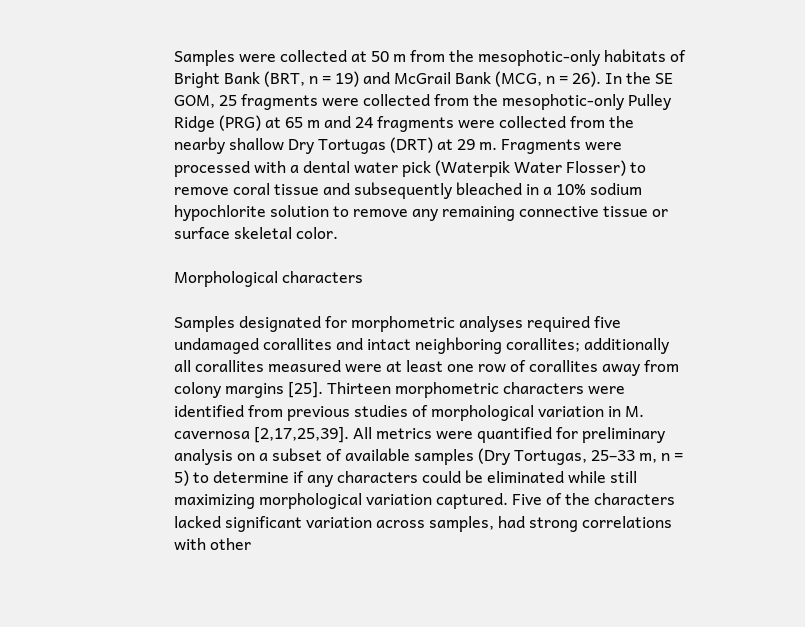Samples were collected at 50 m from the mesophotic-only habitats of Bright Bank (BRT, n = 19) and McGrail Bank (MCG, n = 26). In the SE GOM, 25 fragments were collected from the mesophotic-only Pulley Ridge (PRG) at 65 m and 24 fragments were collected from the nearby shallow Dry Tortugas (DRT) at 29 m. Fragments were processed with a dental water pick (Waterpik Water Flosser) to remove coral tissue and subsequently bleached in a 10% sodium hypochlorite solution to remove any remaining connective tissue or surface skeletal color.

Morphological characters

Samples designated for morphometric analyses required five undamaged corallites and intact neighboring corallites; additionally all corallites measured were at least one row of corallites away from colony margins [25]. Thirteen morphometric characters were identified from previous studies of morphological variation in M. cavernosa [2,17,25,39]. All metrics were quantified for preliminary analysis on a subset of available samples (Dry Tortugas, 25–33 m, n = 5) to determine if any characters could be eliminated while still maximizing morphological variation captured. Five of the characters lacked significant variation across samples, had strong correlations with other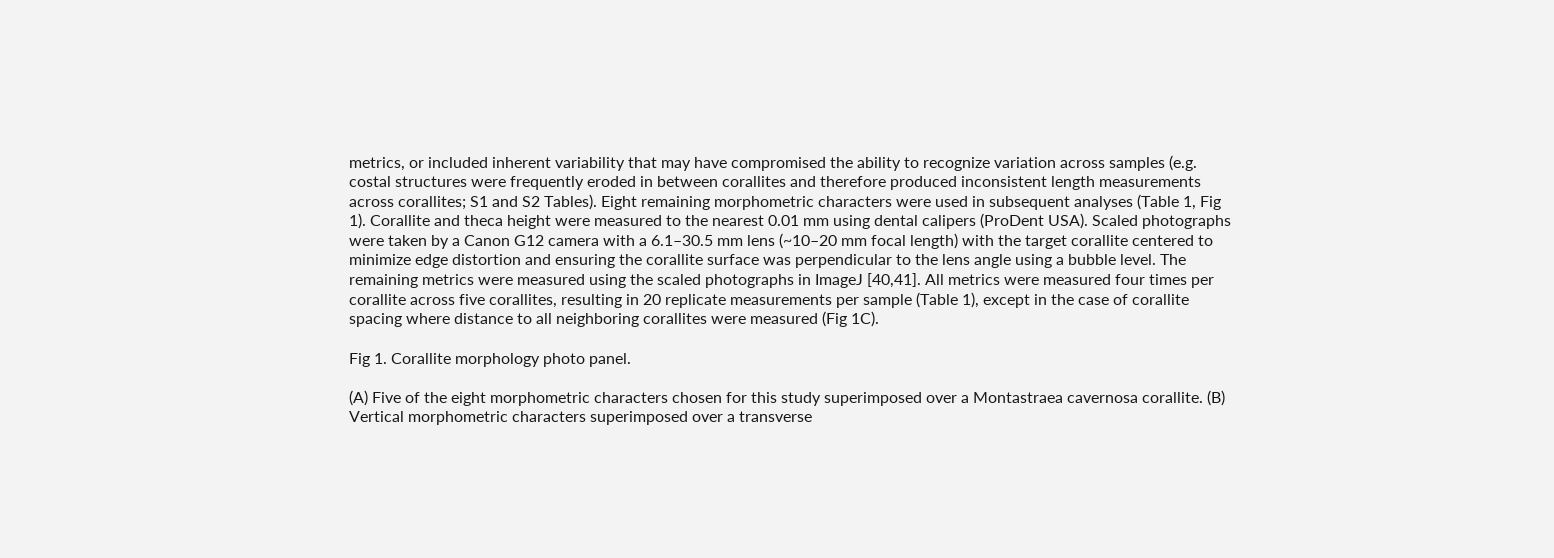metrics, or included inherent variability that may have compromised the ability to recognize variation across samples (e.g. costal structures were frequently eroded in between corallites and therefore produced inconsistent length measurements across corallites; S1 and S2 Tables). Eight remaining morphometric characters were used in subsequent analyses (Table 1, Fig 1). Corallite and theca height were measured to the nearest 0.01 mm using dental calipers (ProDent USA). Scaled photographs were taken by a Canon G12 camera with a 6.1–30.5 mm lens (~10–20 mm focal length) with the target corallite centered to minimize edge distortion and ensuring the corallite surface was perpendicular to the lens angle using a bubble level. The remaining metrics were measured using the scaled photographs in ImageJ [40,41]. All metrics were measured four times per corallite across five corallites, resulting in 20 replicate measurements per sample (Table 1), except in the case of corallite spacing where distance to all neighboring corallites were measured (Fig 1C).

Fig 1. Corallite morphology photo panel.

(A) Five of the eight morphometric characters chosen for this study superimposed over a Montastraea cavernosa corallite. (B) Vertical morphometric characters superimposed over a transverse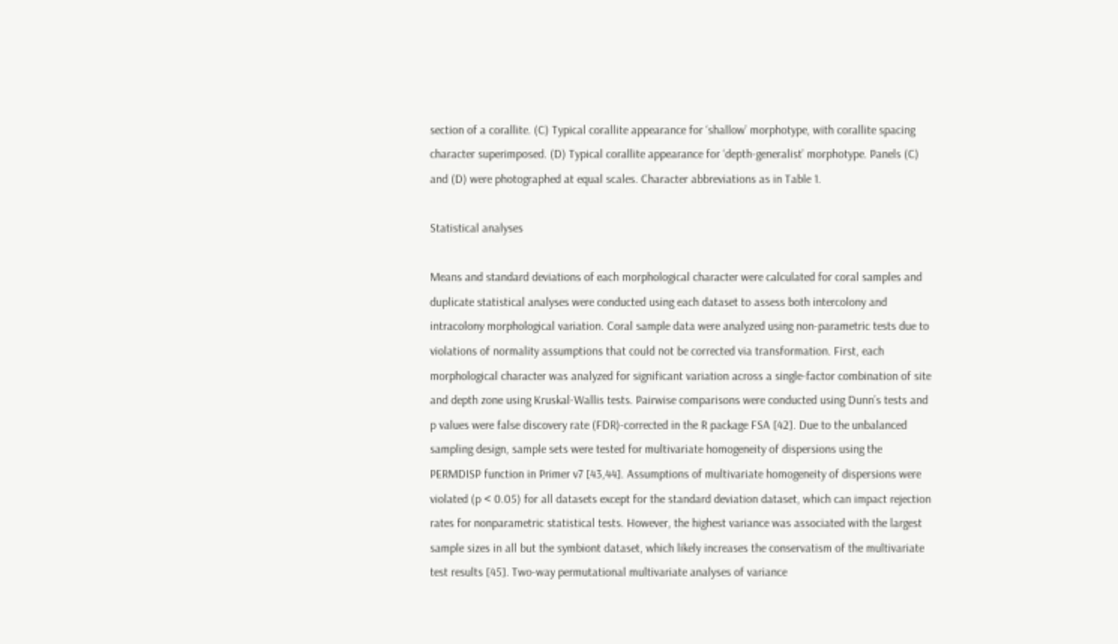section of a corallite. (C) Typical corallite appearance for ‘shallow’ morphotype, with corallite spacing character superimposed. (D) Typical corallite appearance for ‘depth-generalist’ morphotype. Panels (C) and (D) were photographed at equal scales. Character abbreviations as in Table 1.

Statistical analyses

Means and standard deviations of each morphological character were calculated for coral samples and duplicate statistical analyses were conducted using each dataset to assess both intercolony and intracolony morphological variation. Coral sample data were analyzed using non-parametric tests due to violations of normality assumptions that could not be corrected via transformation. First, each morphological character was analyzed for significant variation across a single-factor combination of site and depth zone using Kruskal-Wallis tests. Pairwise comparisons were conducted using Dunn’s tests and p values were false discovery rate (FDR)-corrected in the R package FSA [42]. Due to the unbalanced sampling design, sample sets were tested for multivariate homogeneity of dispersions using the PERMDISP function in Primer v7 [43,44]. Assumptions of multivariate homogeneity of dispersions were violated (p < 0.05) for all datasets except for the standard deviation dataset, which can impact rejection rates for nonparametric statistical tests. However, the highest variance was associated with the largest sample sizes in all but the symbiont dataset, which likely increases the conservatism of the multivariate test results [45]. Two-way permutational multivariate analyses of variance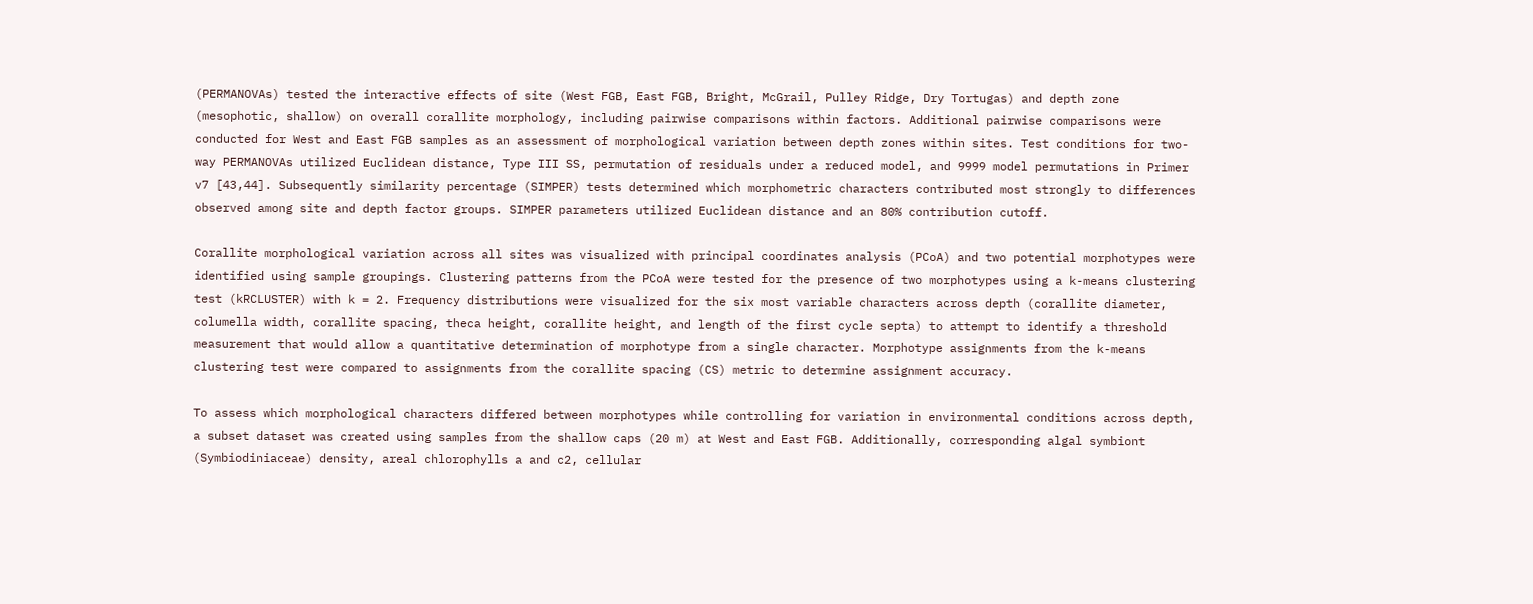(PERMANOVAs) tested the interactive effects of site (West FGB, East FGB, Bright, McGrail, Pulley Ridge, Dry Tortugas) and depth zone (mesophotic, shallow) on overall corallite morphology, including pairwise comparisons within factors. Additional pairwise comparisons were conducted for West and East FGB samples as an assessment of morphological variation between depth zones within sites. Test conditions for two-way PERMANOVAs utilized Euclidean distance, Type III SS, permutation of residuals under a reduced model, and 9999 model permutations in Primer v7 [43,44]. Subsequently similarity percentage (SIMPER) tests determined which morphometric characters contributed most strongly to differences observed among site and depth factor groups. SIMPER parameters utilized Euclidean distance and an 80% contribution cutoff.

Corallite morphological variation across all sites was visualized with principal coordinates analysis (PCoA) and two potential morphotypes were identified using sample groupings. Clustering patterns from the PCoA were tested for the presence of two morphotypes using a k-means clustering test (kRCLUSTER) with k = 2. Frequency distributions were visualized for the six most variable characters across depth (corallite diameter, columella width, corallite spacing, theca height, corallite height, and length of the first cycle septa) to attempt to identify a threshold measurement that would allow a quantitative determination of morphotype from a single character. Morphotype assignments from the k-means clustering test were compared to assignments from the corallite spacing (CS) metric to determine assignment accuracy.

To assess which morphological characters differed between morphotypes while controlling for variation in environmental conditions across depth, a subset dataset was created using samples from the shallow caps (20 m) at West and East FGB. Additionally, corresponding algal symbiont (Symbiodiniaceae) density, areal chlorophylls a and c2, cellular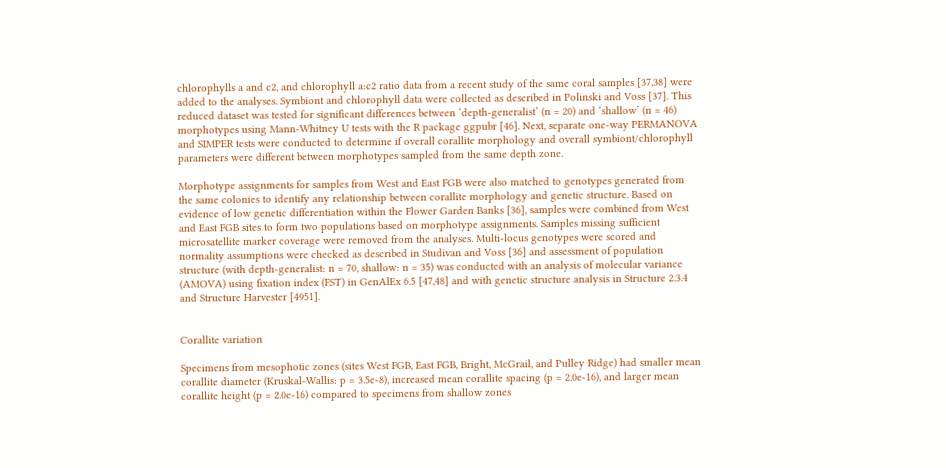chlorophylls a and c2, and chlorophyll a:c2 ratio data from a recent study of the same coral samples [37,38] were added to the analyses. Symbiont and chlorophyll data were collected as described in Polinski and Voss [37]. This reduced dataset was tested for significant differences between ‘depth-generalist’ (n = 20) and ‘shallow’ (n = 46) morphotypes using Mann-Whitney U tests with the R package ggpubr [46]. Next, separate one-way PERMANOVA and SIMPER tests were conducted to determine if overall corallite morphology and overall symbiont/chlorophyll parameters were different between morphotypes sampled from the same depth zone.

Morphotype assignments for samples from West and East FGB were also matched to genotypes generated from the same colonies to identify any relationship between corallite morphology and genetic structure. Based on evidence of low genetic differentiation within the Flower Garden Banks [36], samples were combined from West and East FGB sites to form two populations based on morphotype assignments. Samples missing sufficient microsatellite marker coverage were removed from the analyses. Multi-locus genotypes were scored and normality assumptions were checked as described in Studivan and Voss [36] and assessment of population structure (with depth-generalist: n = 70, shallow: n = 35) was conducted with an analysis of molecular variance (AMOVA) using fixation index (FST) in GenAlEx 6.5 [47,48] and with genetic structure analysis in Structure 2.3.4 and Structure Harvester [4951].


Corallite variation

Specimens from mesophotic zones (sites West FGB, East FGB, Bright, McGrail, and Pulley Ridge) had smaller mean corallite diameter (Kruskal-Wallis: p = 3.5e-8), increased mean corallite spacing (p = 2.0e-16), and larger mean corallite height (p = 2.0e-16) compared to specimens from shallow zones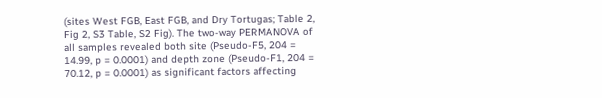(sites West FGB, East FGB, and Dry Tortugas; Table 2, Fig 2, S3 Table, S2 Fig). The two-way PERMANOVA of all samples revealed both site (Pseudo-F5, 204 = 14.99, p = 0.0001) and depth zone (Pseudo-F1, 204 = 70.12, p = 0.0001) as significant factors affecting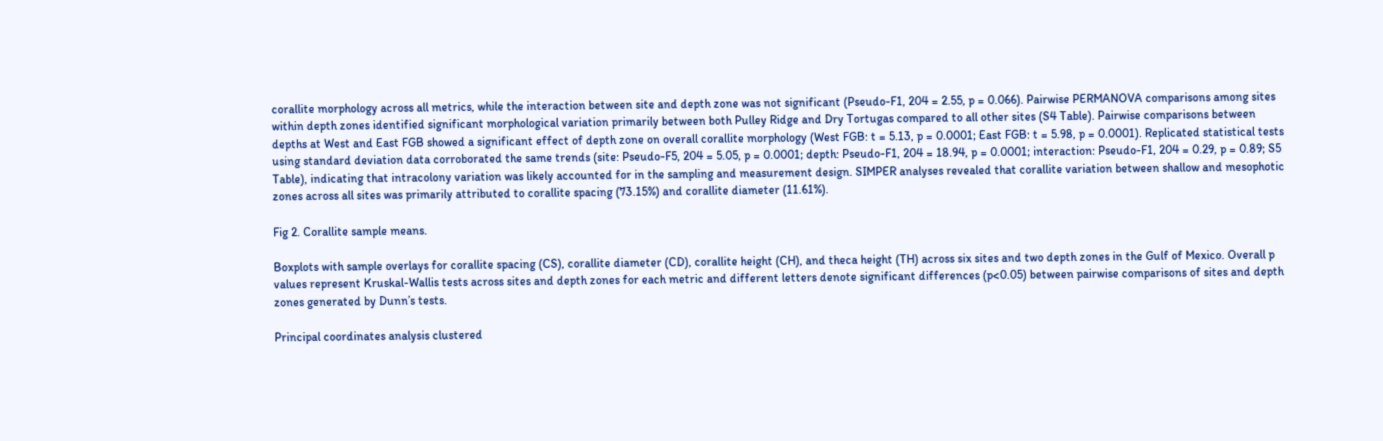corallite morphology across all metrics, while the interaction between site and depth zone was not significant (Pseudo-F1, 204 = 2.55, p = 0.066). Pairwise PERMANOVA comparisons among sites within depth zones identified significant morphological variation primarily between both Pulley Ridge and Dry Tortugas compared to all other sites (S4 Table). Pairwise comparisons between depths at West and East FGB showed a significant effect of depth zone on overall corallite morphology (West FGB: t = 5.13, p = 0.0001; East FGB: t = 5.98, p = 0.0001). Replicated statistical tests using standard deviation data corroborated the same trends (site: Pseudo-F5, 204 = 5.05, p = 0.0001; depth: Pseudo-F1, 204 = 18.94, p = 0.0001; interaction: Pseudo-F1, 204 = 0.29, p = 0.89; S5 Table), indicating that intracolony variation was likely accounted for in the sampling and measurement design. SIMPER analyses revealed that corallite variation between shallow and mesophotic zones across all sites was primarily attributed to corallite spacing (73.15%) and corallite diameter (11.61%).

Fig 2. Corallite sample means.

Boxplots with sample overlays for corallite spacing (CS), corallite diameter (CD), corallite height (CH), and theca height (TH) across six sites and two depth zones in the Gulf of Mexico. Overall p values represent Kruskal-Wallis tests across sites and depth zones for each metric and different letters denote significant differences (p<0.05) between pairwise comparisons of sites and depth zones generated by Dunn’s tests.

Principal coordinates analysis clustered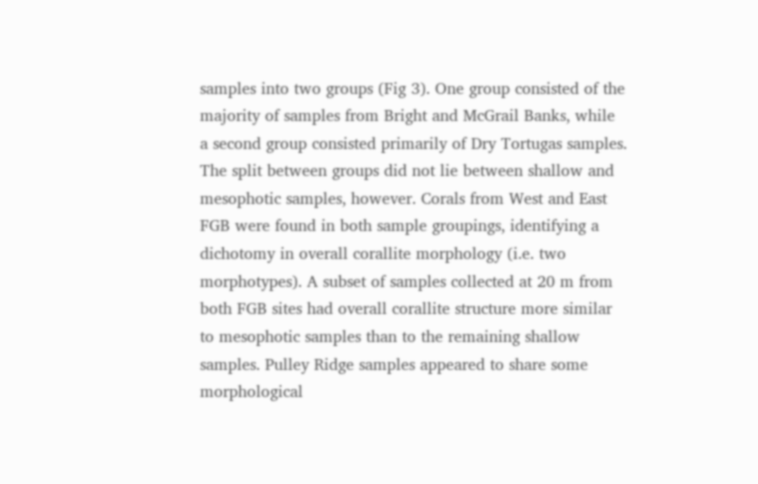samples into two groups (Fig 3). One group consisted of the majority of samples from Bright and McGrail Banks, while a second group consisted primarily of Dry Tortugas samples. The split between groups did not lie between shallow and mesophotic samples, however. Corals from West and East FGB were found in both sample groupings, identifying a dichotomy in overall corallite morphology (i.e. two morphotypes). A subset of samples collected at 20 m from both FGB sites had overall corallite structure more similar to mesophotic samples than to the remaining shallow samples. Pulley Ridge samples appeared to share some morphological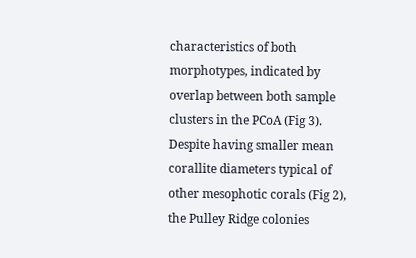characteristics of both morphotypes, indicated by overlap between both sample clusters in the PCoA (Fig 3). Despite having smaller mean corallite diameters typical of other mesophotic corals (Fig 2), the Pulley Ridge colonies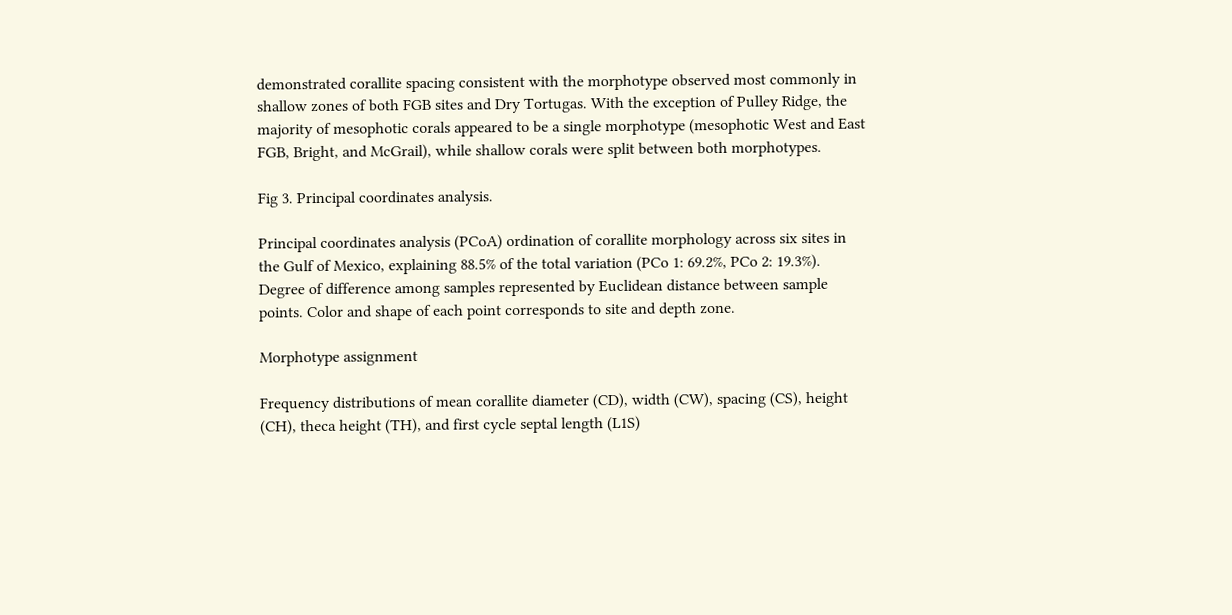demonstrated corallite spacing consistent with the morphotype observed most commonly in shallow zones of both FGB sites and Dry Tortugas. With the exception of Pulley Ridge, the majority of mesophotic corals appeared to be a single morphotype (mesophotic West and East FGB, Bright, and McGrail), while shallow corals were split between both morphotypes.

Fig 3. Principal coordinates analysis.

Principal coordinates analysis (PCoA) ordination of corallite morphology across six sites in the Gulf of Mexico, explaining 88.5% of the total variation (PCo 1: 69.2%, PCo 2: 19.3%). Degree of difference among samples represented by Euclidean distance between sample points. Color and shape of each point corresponds to site and depth zone.

Morphotype assignment

Frequency distributions of mean corallite diameter (CD), width (CW), spacing (CS), height (CH), theca height (TH), and first cycle septal length (L1S)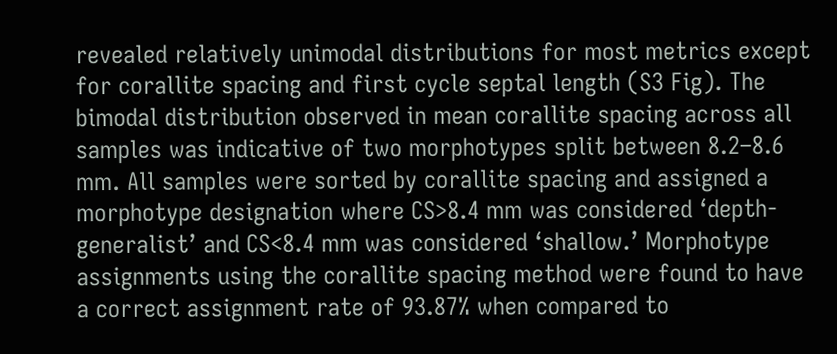revealed relatively unimodal distributions for most metrics except for corallite spacing and first cycle septal length (S3 Fig). The bimodal distribution observed in mean corallite spacing across all samples was indicative of two morphotypes split between 8.2–8.6 mm. All samples were sorted by corallite spacing and assigned a morphotype designation where CS>8.4 mm was considered ‘depth-generalist’ and CS<8.4 mm was considered ‘shallow.’ Morphotype assignments using the corallite spacing method were found to have a correct assignment rate of 93.87% when compared to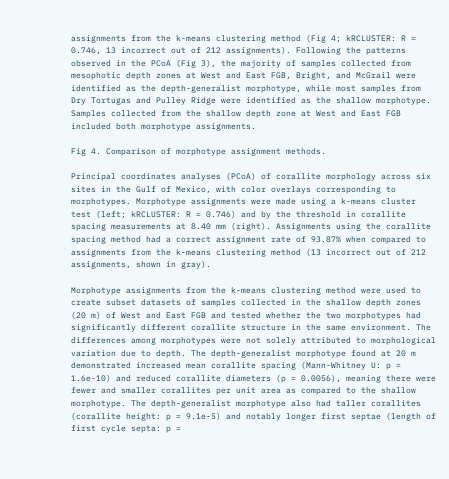assignments from the k-means clustering method (Fig 4; kRCLUSTER: R = 0.746, 13 incorrect out of 212 assignments). Following the patterns observed in the PCoA (Fig 3), the majority of samples collected from mesophotic depth zones at West and East FGB, Bright, and McGrail were identified as the depth-generalist morphotype, while most samples from Dry Tortugas and Pulley Ridge were identified as the shallow morphotype. Samples collected from the shallow depth zone at West and East FGB included both morphotype assignments.

Fig 4. Comparison of morphotype assignment methods.

Principal coordinates analyses (PCoA) of corallite morphology across six sites in the Gulf of Mexico, with color overlays corresponding to morphotypes. Morphotype assignments were made using a k-means cluster test (left; kRCLUSTER: R = 0.746) and by the threshold in corallite spacing measurements at 8.40 mm (right). Assignments using the corallite spacing method had a correct assignment rate of 93.87% when compared to assignments from the k-means clustering method (13 incorrect out of 212 assignments, shown in gray).

Morphotype assignments from the k-means clustering method were used to create subset datasets of samples collected in the shallow depth zones (20 m) of West and East FGB and tested whether the two morphotypes had significantly different corallite structure in the same environment. The differences among morphotypes were not solely attributed to morphological variation due to depth. The depth-generalist morphotype found at 20 m demonstrated increased mean corallite spacing (Mann-Whitney U: p = 1.6e-10) and reduced corallite diameters (p = 0.0056), meaning there were fewer and smaller corallites per unit area as compared to the shallow morphotype. The depth-generalist morphotype also had taller corallites (corallite height: p = 9.1e-5) and notably longer first septae (length of first cycle septa: p =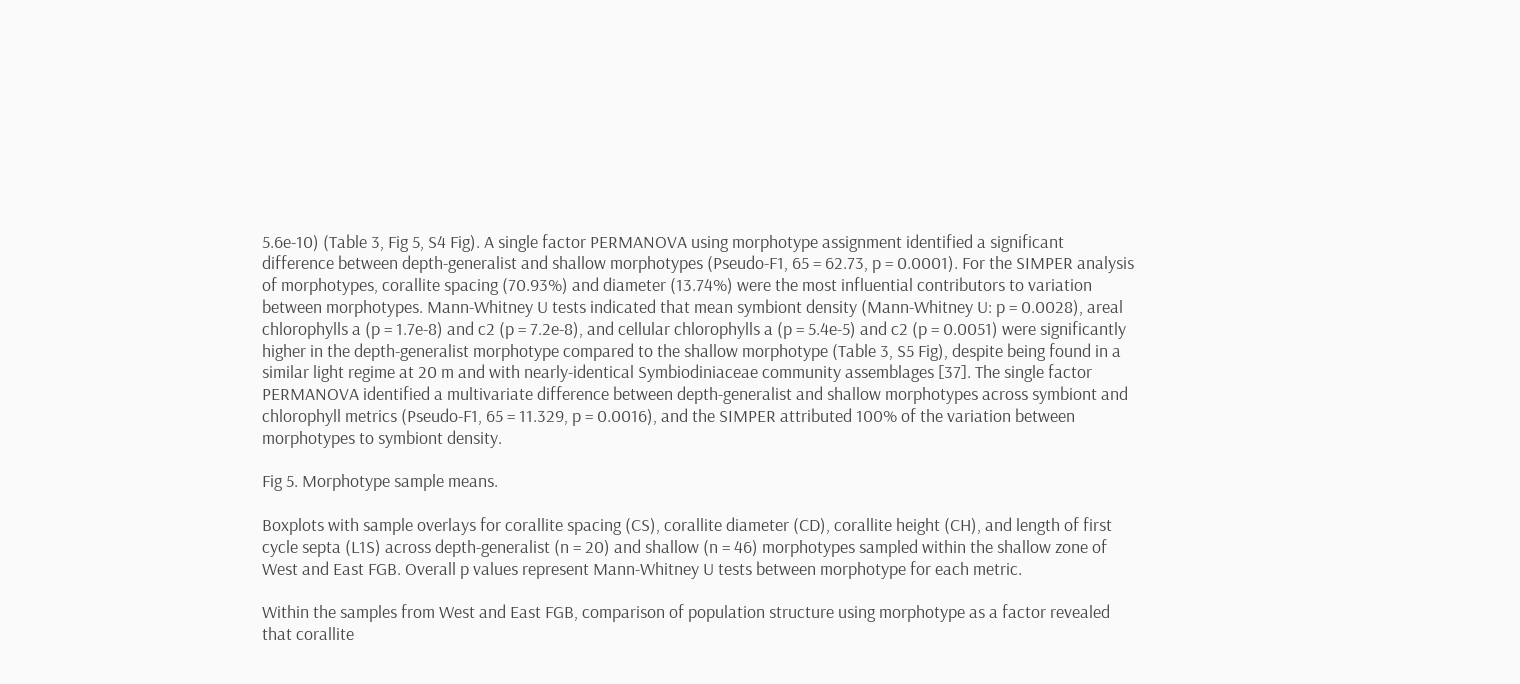5.6e-10) (Table 3, Fig 5, S4 Fig). A single factor PERMANOVA using morphotype assignment identified a significant difference between depth-generalist and shallow morphotypes (Pseudo-F1, 65 = 62.73, p = 0.0001). For the SIMPER analysis of morphotypes, corallite spacing (70.93%) and diameter (13.74%) were the most influential contributors to variation between morphotypes. Mann-Whitney U tests indicated that mean symbiont density (Mann-Whitney U: p = 0.0028), areal chlorophylls a (p = 1.7e-8) and c2 (p = 7.2e-8), and cellular chlorophylls a (p = 5.4e-5) and c2 (p = 0.0051) were significantly higher in the depth-generalist morphotype compared to the shallow morphotype (Table 3, S5 Fig), despite being found in a similar light regime at 20 m and with nearly-identical Symbiodiniaceae community assemblages [37]. The single factor PERMANOVA identified a multivariate difference between depth-generalist and shallow morphotypes across symbiont and chlorophyll metrics (Pseudo-F1, 65 = 11.329, p = 0.0016), and the SIMPER attributed 100% of the variation between morphotypes to symbiont density.

Fig 5. Morphotype sample means.

Boxplots with sample overlays for corallite spacing (CS), corallite diameter (CD), corallite height (CH), and length of first cycle septa (L1S) across depth-generalist (n = 20) and shallow (n = 46) morphotypes sampled within the shallow zone of West and East FGB. Overall p values represent Mann-Whitney U tests between morphotype for each metric.

Within the samples from West and East FGB, comparison of population structure using morphotype as a factor revealed that corallite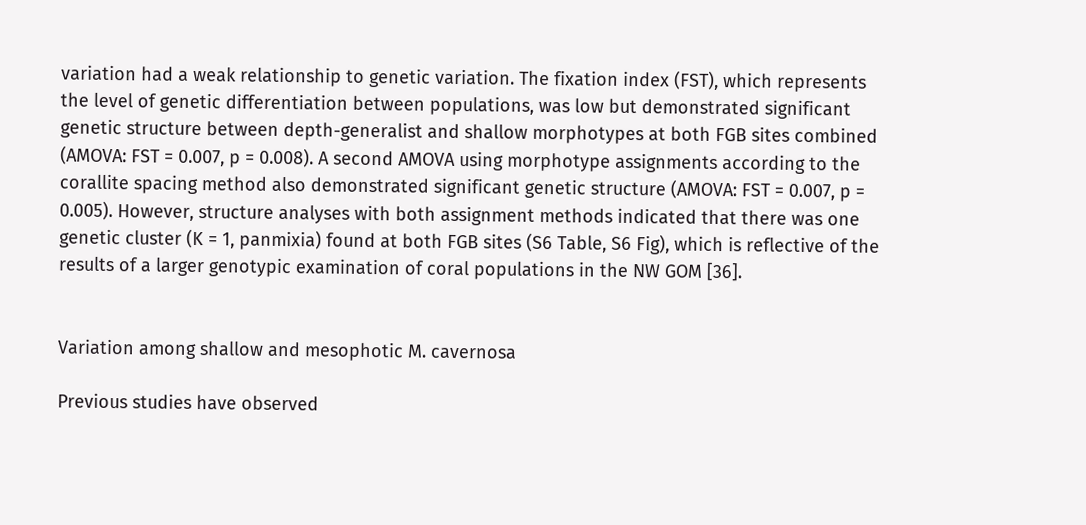variation had a weak relationship to genetic variation. The fixation index (FST), which represents the level of genetic differentiation between populations, was low but demonstrated significant genetic structure between depth-generalist and shallow morphotypes at both FGB sites combined (AMOVA: FST = 0.007, p = 0.008). A second AMOVA using morphotype assignments according to the corallite spacing method also demonstrated significant genetic structure (AMOVA: FST = 0.007, p = 0.005). However, structure analyses with both assignment methods indicated that there was one genetic cluster (K = 1, panmixia) found at both FGB sites (S6 Table, S6 Fig), which is reflective of the results of a larger genotypic examination of coral populations in the NW GOM [36].


Variation among shallow and mesophotic M. cavernosa

Previous studies have observed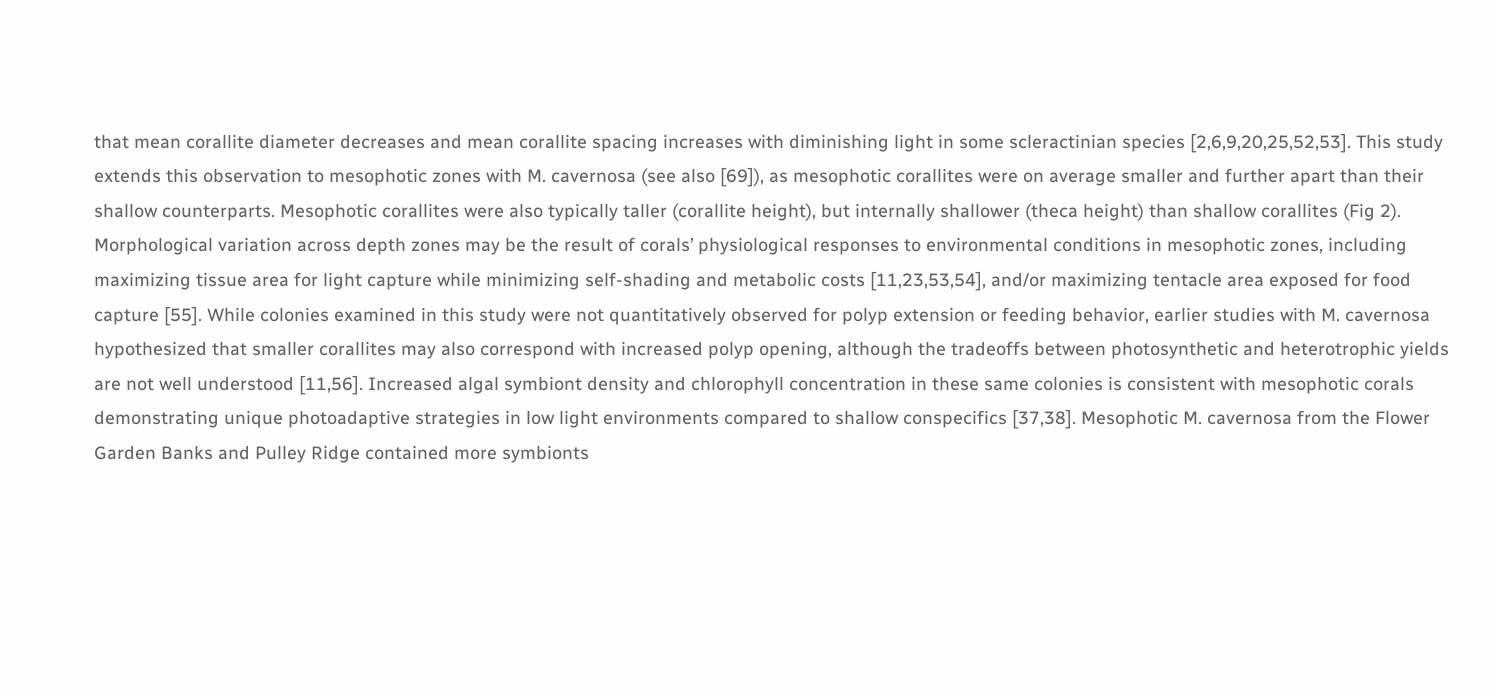that mean corallite diameter decreases and mean corallite spacing increases with diminishing light in some scleractinian species [2,6,9,20,25,52,53]. This study extends this observation to mesophotic zones with M. cavernosa (see also [69]), as mesophotic corallites were on average smaller and further apart than their shallow counterparts. Mesophotic corallites were also typically taller (corallite height), but internally shallower (theca height) than shallow corallites (Fig 2). Morphological variation across depth zones may be the result of corals’ physiological responses to environmental conditions in mesophotic zones, including maximizing tissue area for light capture while minimizing self-shading and metabolic costs [11,23,53,54], and/or maximizing tentacle area exposed for food capture [55]. While colonies examined in this study were not quantitatively observed for polyp extension or feeding behavior, earlier studies with M. cavernosa hypothesized that smaller corallites may also correspond with increased polyp opening, although the tradeoffs between photosynthetic and heterotrophic yields are not well understood [11,56]. Increased algal symbiont density and chlorophyll concentration in these same colonies is consistent with mesophotic corals demonstrating unique photoadaptive strategies in low light environments compared to shallow conspecifics [37,38]. Mesophotic M. cavernosa from the Flower Garden Banks and Pulley Ridge contained more symbionts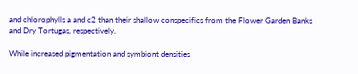and chlorophylls a and c2 than their shallow conspecifics from the Flower Garden Banks and Dry Tortugas, respectively.

While increased pigmentation and symbiont densities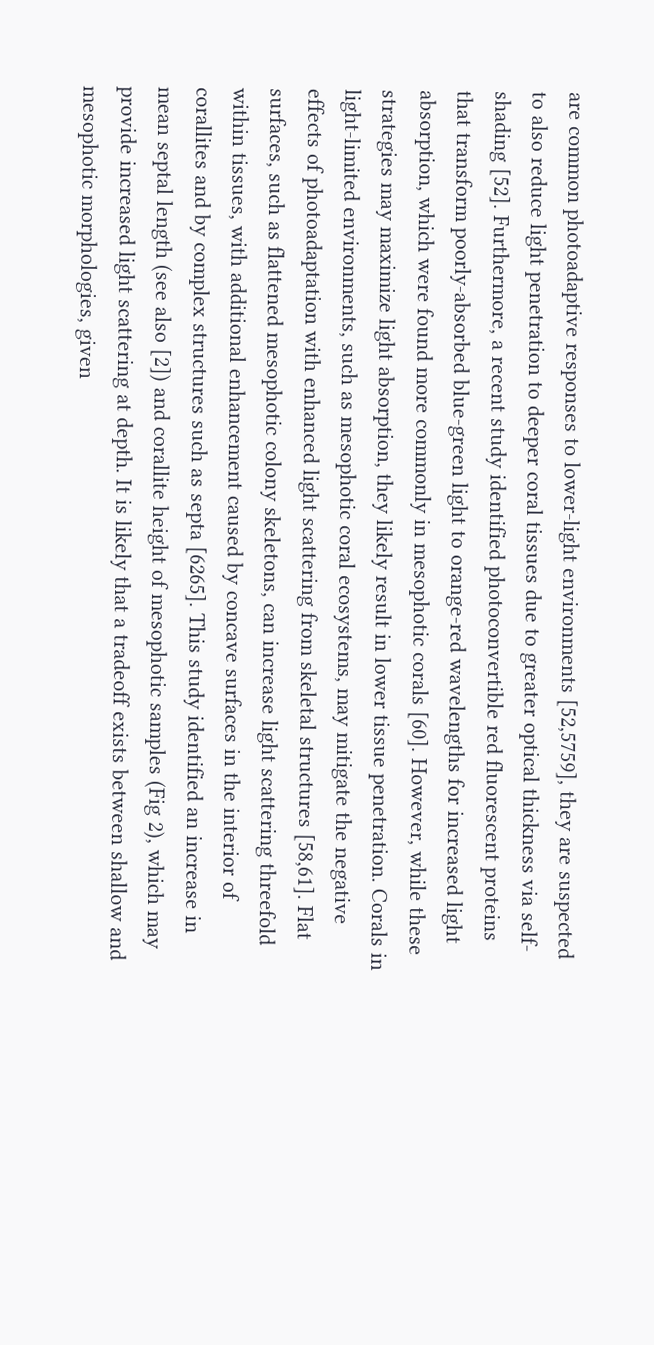are common photoadaptive responses to lower-light environments [52,5759], they are suspected to also reduce light penetration to deeper coral tissues due to greater optical thickness via self-shading [52]. Furthermore, a recent study identified photoconvertible red fluorescent proteins that transform poorly-absorbed blue-green light to orange-red wavelengths for increased light absorption, which were found more commonly in mesophotic corals [60]. However, while these strategies may maximize light absorption, they likely result in lower tissue penetration. Corals in light-limited environments, such as mesophotic coral ecosystems, may mitigate the negative effects of photoadaptation with enhanced light scattering from skeletal structures [58,61]. Flat surfaces, such as flattened mesophotic colony skeletons, can increase light scattering threefold within tissues, with additional enhancement caused by concave surfaces in the interior of corallites and by complex structures such as septa [6265]. This study identified an increase in mean septal length (see also [2]) and corallite height of mesophotic samples (Fig 2), which may provide increased light scattering at depth. It is likely that a tradeoff exists between shallow and mesophotic morphologies, given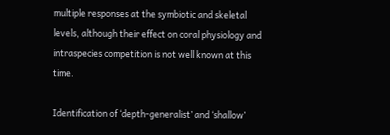multiple responses at the symbiotic and skeletal levels, although their effect on coral physiology and intraspecies competition is not well known at this time.

Identification of ‘depth-generalist’ and ‘shallow’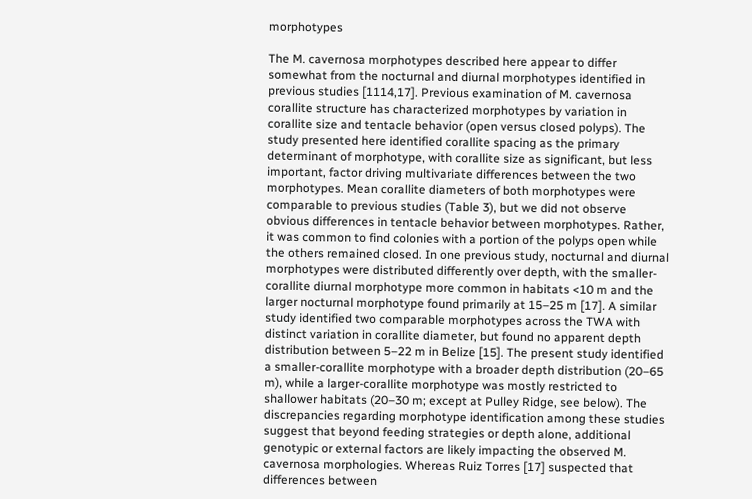morphotypes

The M. cavernosa morphotypes described here appear to differ somewhat from the nocturnal and diurnal morphotypes identified in previous studies [1114,17]. Previous examination of M. cavernosa corallite structure has characterized morphotypes by variation in corallite size and tentacle behavior (open versus closed polyps). The study presented here identified corallite spacing as the primary determinant of morphotype, with corallite size as significant, but less important, factor driving multivariate differences between the two morphotypes. Mean corallite diameters of both morphotypes were comparable to previous studies (Table 3), but we did not observe obvious differences in tentacle behavior between morphotypes. Rather, it was common to find colonies with a portion of the polyps open while the others remained closed. In one previous study, nocturnal and diurnal morphotypes were distributed differently over depth, with the smaller-corallite diurnal morphotype more common in habitats <10 m and the larger nocturnal morphotype found primarily at 15–25 m [17]. A similar study identified two comparable morphotypes across the TWA with distinct variation in corallite diameter, but found no apparent depth distribution between 5–22 m in Belize [15]. The present study identified a smaller-corallite morphotype with a broader depth distribution (20–65 m), while a larger-corallite morphotype was mostly restricted to shallower habitats (20–30 m; except at Pulley Ridge, see below). The discrepancies regarding morphotype identification among these studies suggest that beyond feeding strategies or depth alone, additional genotypic or external factors are likely impacting the observed M. cavernosa morphologies. Whereas Ruiz Torres [17] suspected that differences between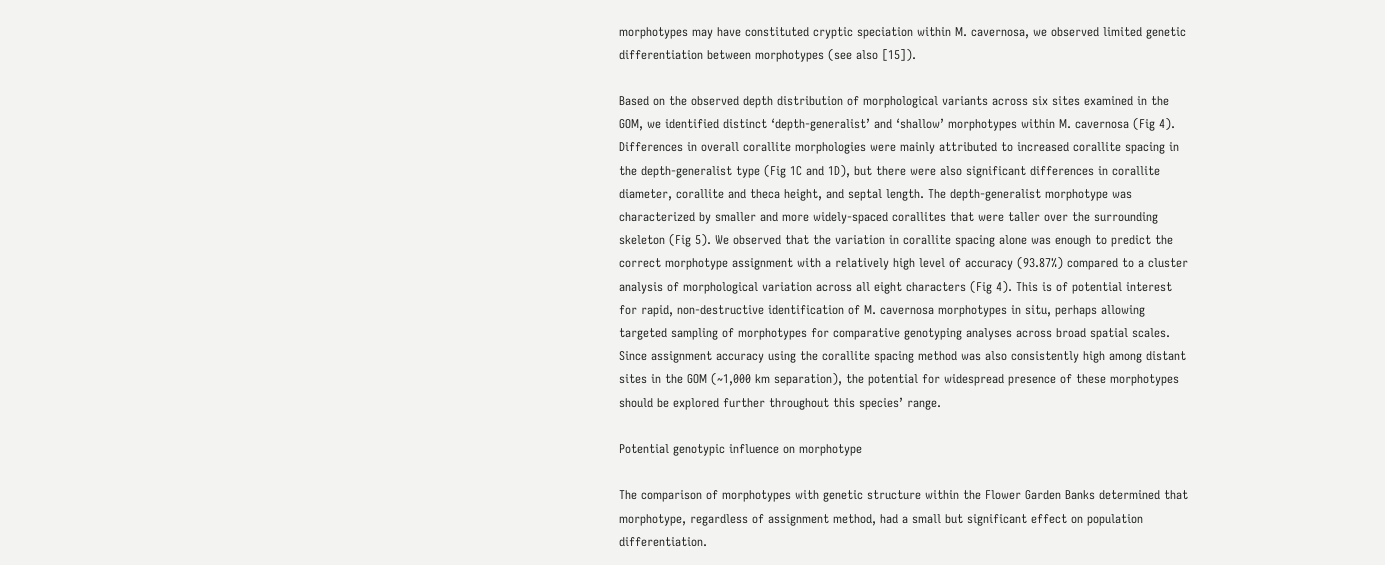morphotypes may have constituted cryptic speciation within M. cavernosa, we observed limited genetic differentiation between morphotypes (see also [15]).

Based on the observed depth distribution of morphological variants across six sites examined in the GOM, we identified distinct ‘depth-generalist’ and ‘shallow’ morphotypes within M. cavernosa (Fig 4). Differences in overall corallite morphologies were mainly attributed to increased corallite spacing in the depth-generalist type (Fig 1C and 1D), but there were also significant differences in corallite diameter, corallite and theca height, and septal length. The depth-generalist morphotype was characterized by smaller and more widely-spaced corallites that were taller over the surrounding skeleton (Fig 5). We observed that the variation in corallite spacing alone was enough to predict the correct morphotype assignment with a relatively high level of accuracy (93.87%) compared to a cluster analysis of morphological variation across all eight characters (Fig 4). This is of potential interest for rapid, non-destructive identification of M. cavernosa morphotypes in situ, perhaps allowing targeted sampling of morphotypes for comparative genotyping analyses across broad spatial scales. Since assignment accuracy using the corallite spacing method was also consistently high among distant sites in the GOM (~1,000 km separation), the potential for widespread presence of these morphotypes should be explored further throughout this species’ range.

Potential genotypic influence on morphotype

The comparison of morphotypes with genetic structure within the Flower Garden Banks determined that morphotype, regardless of assignment method, had a small but significant effect on population differentiation.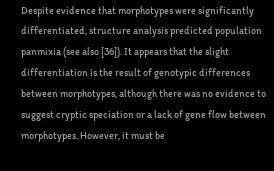Despite evidence that morphotypes were significantly differentiated, structure analysis predicted population panmixia (see also [36]). It appears that the slight differentiation is the result of genotypic differences between morphotypes, although there was no evidence to suggest cryptic speciation or a lack of gene flow between morphotypes. However, it must be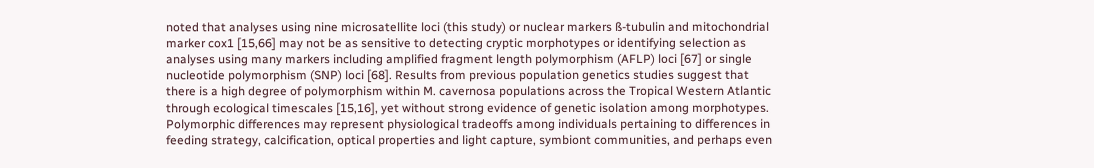noted that analyses using nine microsatellite loci (this study) or nuclear markers ß-tubulin and mitochondrial marker cox1 [15,66] may not be as sensitive to detecting cryptic morphotypes or identifying selection as analyses using many markers including amplified fragment length polymorphism (AFLP) loci [67] or single nucleotide polymorphism (SNP) loci [68]. Results from previous population genetics studies suggest that there is a high degree of polymorphism within M. cavernosa populations across the Tropical Western Atlantic through ecological timescales [15,16], yet without strong evidence of genetic isolation among morphotypes. Polymorphic differences may represent physiological tradeoffs among individuals pertaining to differences in feeding strategy, calcification, optical properties and light capture, symbiont communities, and perhaps even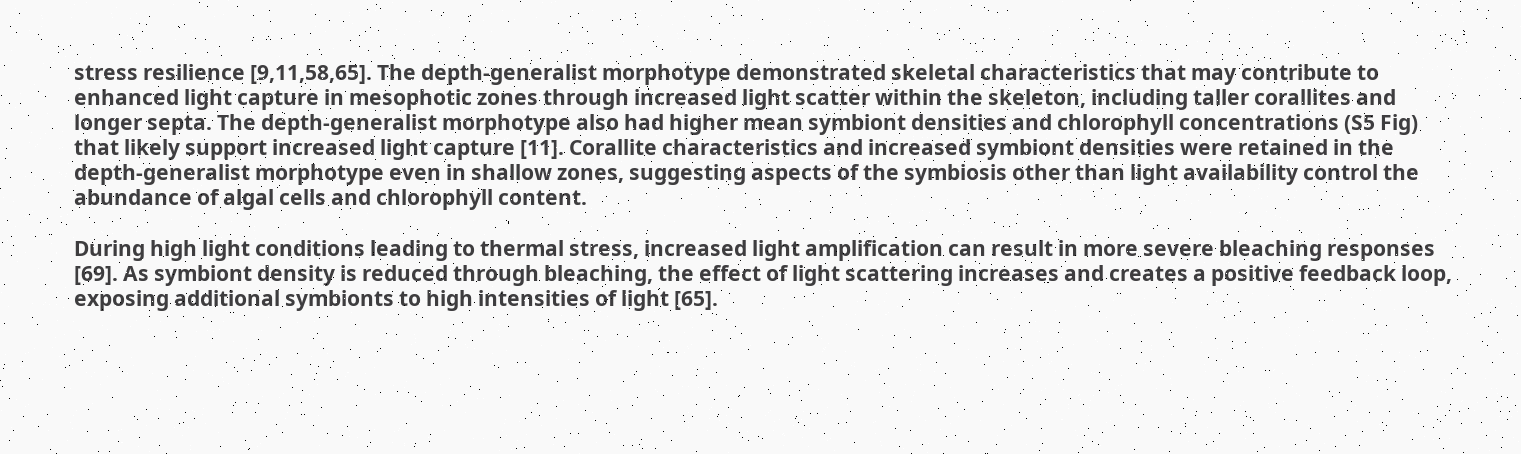stress resilience [9,11,58,65]. The depth-generalist morphotype demonstrated skeletal characteristics that may contribute to enhanced light capture in mesophotic zones through increased light scatter within the skeleton, including taller corallites and longer septa. The depth-generalist morphotype also had higher mean symbiont densities and chlorophyll concentrations (S5 Fig) that likely support increased light capture [11]. Corallite characteristics and increased symbiont densities were retained in the depth-generalist morphotype even in shallow zones, suggesting aspects of the symbiosis other than light availability control the abundance of algal cells and chlorophyll content.

During high light conditions leading to thermal stress, increased light amplification can result in more severe bleaching responses [69]. As symbiont density is reduced through bleaching, the effect of light scattering increases and creates a positive feedback loop, exposing additional symbionts to high intensities of light [65].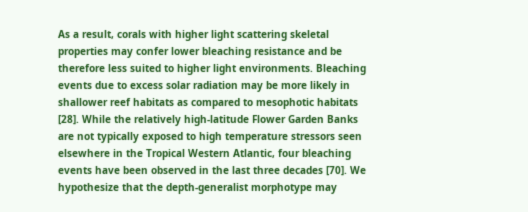As a result, corals with higher light scattering skeletal properties may confer lower bleaching resistance and be therefore less suited to higher light environments. Bleaching events due to excess solar radiation may be more likely in shallower reef habitats as compared to mesophotic habitats [28]. While the relatively high-latitude Flower Garden Banks are not typically exposed to high temperature stressors seen elsewhere in the Tropical Western Atlantic, four bleaching events have been observed in the last three decades [70]. We hypothesize that the depth-generalist morphotype may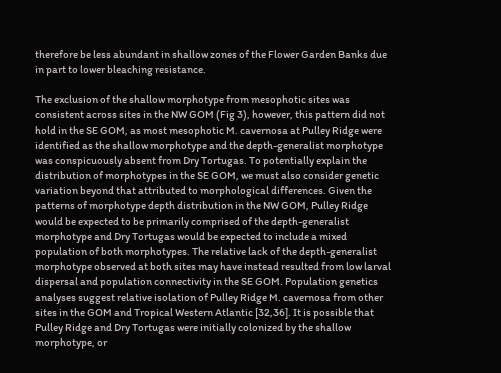therefore be less abundant in shallow zones of the Flower Garden Banks due in part to lower bleaching resistance.

The exclusion of the shallow morphotype from mesophotic sites was consistent across sites in the NW GOM (Fig 3), however, this pattern did not hold in the SE GOM, as most mesophotic M. cavernosa at Pulley Ridge were identified as the shallow morphotype and the depth-generalist morphotype was conspicuously absent from Dry Tortugas. To potentially explain the distribution of morphotypes in the SE GOM, we must also consider genetic variation beyond that attributed to morphological differences. Given the patterns of morphotype depth distribution in the NW GOM, Pulley Ridge would be expected to be primarily comprised of the depth-generalist morphotype and Dry Tortugas would be expected to include a mixed population of both morphotypes. The relative lack of the depth-generalist morphotype observed at both sites may have instead resulted from low larval dispersal and population connectivity in the SE GOM. Population genetics analyses suggest relative isolation of Pulley Ridge M. cavernosa from other sites in the GOM and Tropical Western Atlantic [32,36]. It is possible that Pulley Ridge and Dry Tortugas were initially colonized by the shallow morphotype, or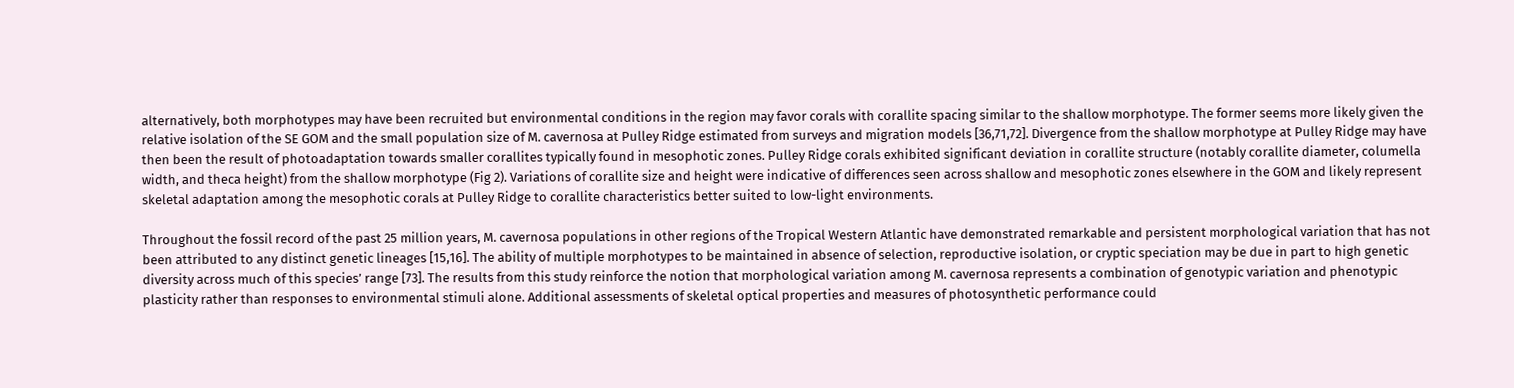alternatively, both morphotypes may have been recruited but environmental conditions in the region may favor corals with corallite spacing similar to the shallow morphotype. The former seems more likely given the relative isolation of the SE GOM and the small population size of M. cavernosa at Pulley Ridge estimated from surveys and migration models [36,71,72]. Divergence from the shallow morphotype at Pulley Ridge may have then been the result of photoadaptation towards smaller corallites typically found in mesophotic zones. Pulley Ridge corals exhibited significant deviation in corallite structure (notably corallite diameter, columella width, and theca height) from the shallow morphotype (Fig 2). Variations of corallite size and height were indicative of differences seen across shallow and mesophotic zones elsewhere in the GOM and likely represent skeletal adaptation among the mesophotic corals at Pulley Ridge to corallite characteristics better suited to low-light environments.

Throughout the fossil record of the past 25 million years, M. cavernosa populations in other regions of the Tropical Western Atlantic have demonstrated remarkable and persistent morphological variation that has not been attributed to any distinct genetic lineages [15,16]. The ability of multiple morphotypes to be maintained in absence of selection, reproductive isolation, or cryptic speciation may be due in part to high genetic diversity across much of this species’ range [73]. The results from this study reinforce the notion that morphological variation among M. cavernosa represents a combination of genotypic variation and phenotypic plasticity rather than responses to environmental stimuli alone. Additional assessments of skeletal optical properties and measures of photosynthetic performance could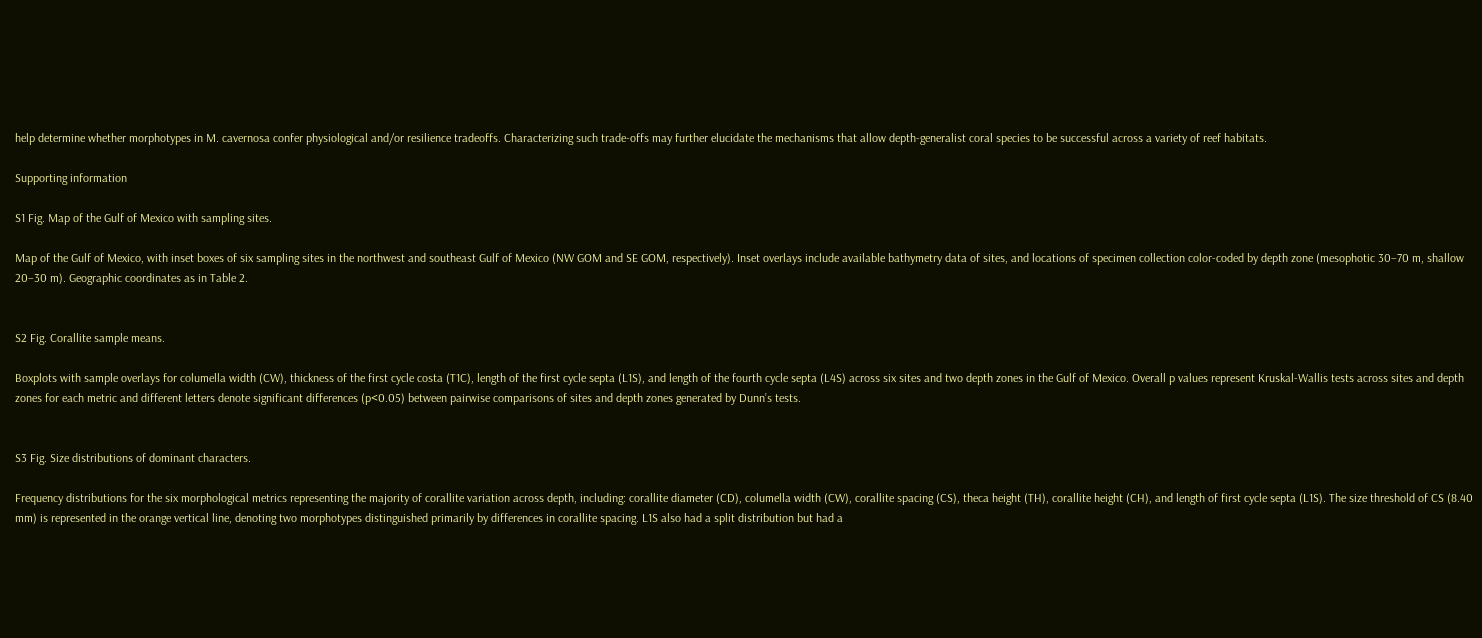help determine whether morphotypes in M. cavernosa confer physiological and/or resilience tradeoffs. Characterizing such trade-offs may further elucidate the mechanisms that allow depth-generalist coral species to be successful across a variety of reef habitats.

Supporting information

S1 Fig. Map of the Gulf of Mexico with sampling sites.

Map of the Gulf of Mexico, with inset boxes of six sampling sites in the northwest and southeast Gulf of Mexico (NW GOM and SE GOM, respectively). Inset overlays include available bathymetry data of sites, and locations of specimen collection color-coded by depth zone (mesophotic 30–70 m, shallow 20–30 m). Geographic coordinates as in Table 2.


S2 Fig. Corallite sample means.

Boxplots with sample overlays for columella width (CW), thickness of the first cycle costa (T1C), length of the first cycle septa (L1S), and length of the fourth cycle septa (L4S) across six sites and two depth zones in the Gulf of Mexico. Overall p values represent Kruskal-Wallis tests across sites and depth zones for each metric and different letters denote significant differences (p<0.05) between pairwise comparisons of sites and depth zones generated by Dunn’s tests.


S3 Fig. Size distributions of dominant characters.

Frequency distributions for the six morphological metrics representing the majority of corallite variation across depth, including: corallite diameter (CD), columella width (CW), corallite spacing (CS), theca height (TH), corallite height (CH), and length of first cycle septa (L1S). The size threshold of CS (8.40 mm) is represented in the orange vertical line, denoting two morphotypes distinguished primarily by differences in corallite spacing. L1S also had a split distribution but had a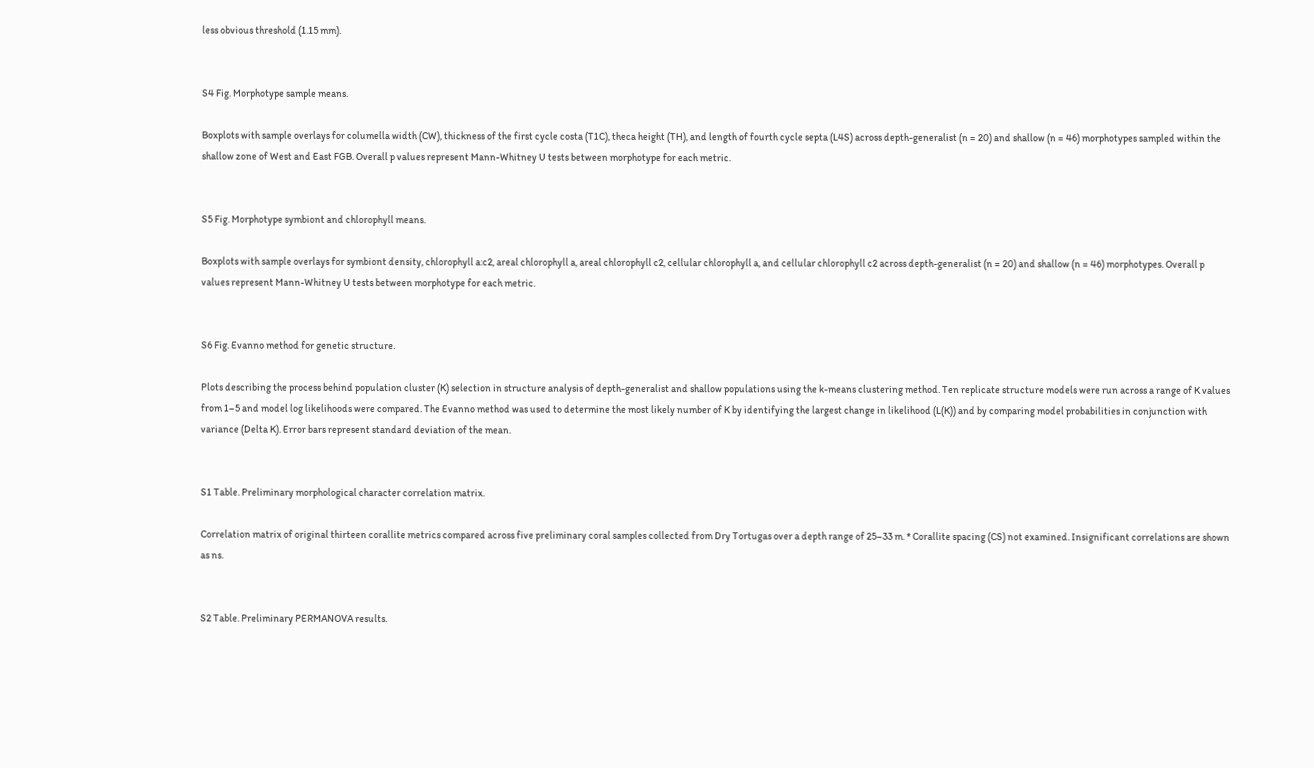less obvious threshold (1.15 mm).


S4 Fig. Morphotype sample means.

Boxplots with sample overlays for columella width (CW), thickness of the first cycle costa (T1C), theca height (TH), and length of fourth cycle septa (L4S) across depth-generalist (n = 20) and shallow (n = 46) morphotypes sampled within the shallow zone of West and East FGB. Overall p values represent Mann-Whitney U tests between morphotype for each metric.


S5 Fig. Morphotype symbiont and chlorophyll means.

Boxplots with sample overlays for symbiont density, chlorophyll a:c2, areal chlorophyll a, areal chlorophyll c2, cellular chlorophyll a, and cellular chlorophyll c2 across depth-generalist (n = 20) and shallow (n = 46) morphotypes. Overall p values represent Mann-Whitney U tests between morphotype for each metric.


S6 Fig. Evanno method for genetic structure.

Plots describing the process behind population cluster (K) selection in structure analysis of depth-generalist and shallow populations using the k-means clustering method. Ten replicate structure models were run across a range of K values from 1–5 and model log likelihoods were compared. The Evanno method was used to determine the most likely number of K by identifying the largest change in likelihood (L(K)) and by comparing model probabilities in conjunction with variance (Delta K). Error bars represent standard deviation of the mean.


S1 Table. Preliminary morphological character correlation matrix.

Correlation matrix of original thirteen corallite metrics compared across five preliminary coral samples collected from Dry Tortugas over a depth range of 25–33 m. * Corallite spacing (CS) not examined. Insignificant correlations are shown as ns.


S2 Table. Preliminary PERMANOVA results.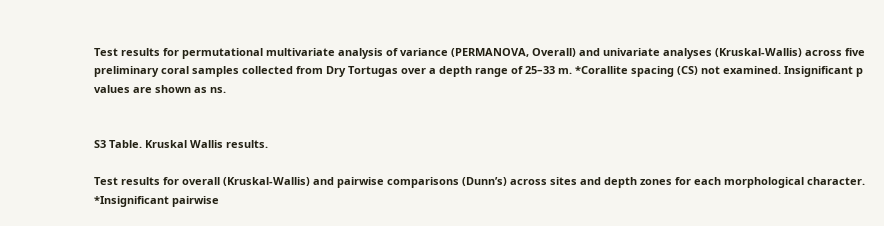Test results for permutational multivariate analysis of variance (PERMANOVA, Overall) and univariate analyses (Kruskal-Wallis) across five preliminary coral samples collected from Dry Tortugas over a depth range of 25–33 m. *Corallite spacing (CS) not examined. Insignificant p values are shown as ns.


S3 Table. Kruskal Wallis results.

Test results for overall (Kruskal-Wallis) and pairwise comparisons (Dunn’s) across sites and depth zones for each morphological character. *Insignificant pairwise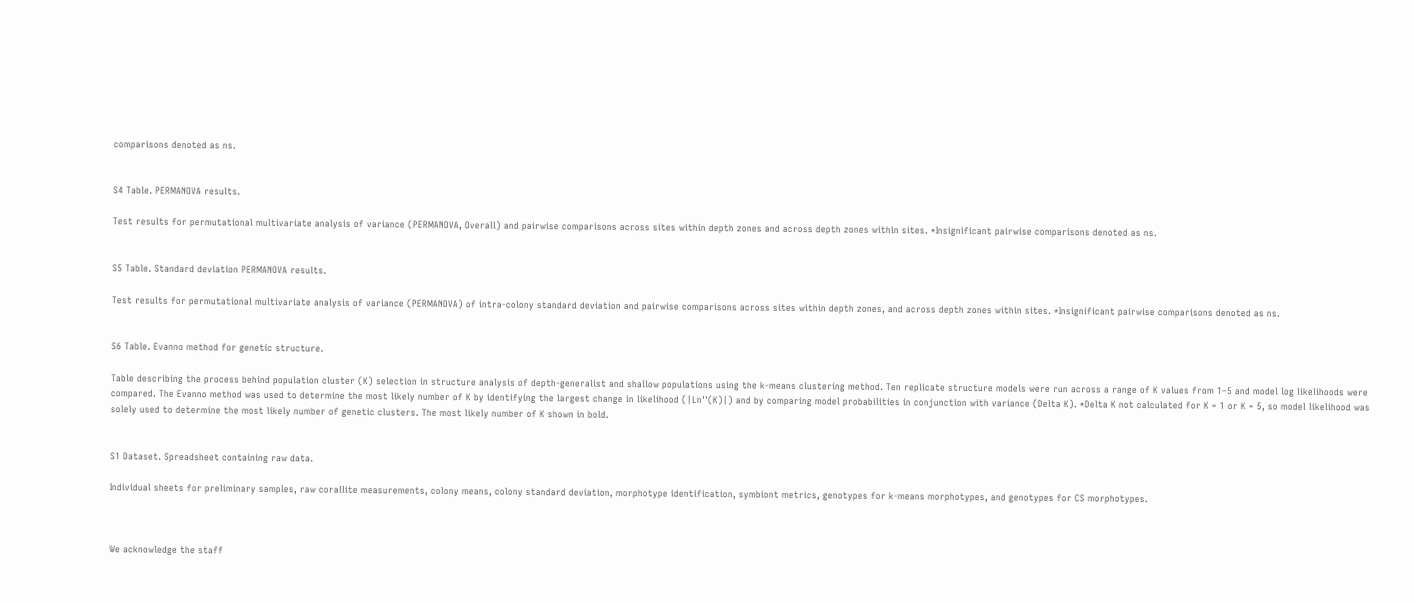comparisons denoted as ns.


S4 Table. PERMANOVA results.

Test results for permutational multivariate analysis of variance (PERMANOVA, Overall) and pairwise comparisons across sites within depth zones and across depth zones within sites. *Insignificant pairwise comparisons denoted as ns.


S5 Table. Standard deviation PERMANOVA results.

Test results for permutational multivariate analysis of variance (PERMANOVA) of intra-colony standard deviation and pairwise comparisons across sites within depth zones, and across depth zones within sites. *Insignificant pairwise comparisons denoted as ns.


S6 Table. Evanno method for genetic structure.

Table describing the process behind population cluster (K) selection in structure analysis of depth-generalist and shallow populations using the k-means clustering method. Ten replicate structure models were run across a range of K values from 1–5 and model log likelihoods were compared. The Evanno method was used to determine the most likely number of K by identifying the largest change in likelihood (|Ln''(K)|) and by comparing model probabilities in conjunction with variance (Delta K). *Delta K not calculated for K = 1 or K = 5, so model likelihood was solely used to determine the most likely number of genetic clusters. The most likely number of K shown in bold.


S1 Dataset. Spreadsheet containing raw data.

Individual sheets for preliminary samples, raw corallite measurements, colony means, colony standard deviation, morphotype identification, symbiont metrics, genotypes for k-means morphotypes, and genotypes for CS morphotypes.



We acknowledge the staff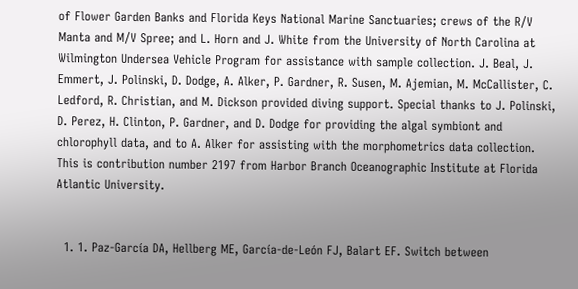of Flower Garden Banks and Florida Keys National Marine Sanctuaries; crews of the R/V Manta and M/V Spree; and L. Horn and J. White from the University of North Carolina at Wilmington Undersea Vehicle Program for assistance with sample collection. J. Beal, J. Emmert, J. Polinski, D. Dodge, A. Alker, P. Gardner, R. Susen, M. Ajemian, M. McCallister, C. Ledford, R. Christian, and M. Dickson provided diving support. Special thanks to J. Polinski, D. Perez, H. Clinton, P. Gardner, and D. Dodge for providing the algal symbiont and chlorophyll data, and to A. Alker for assisting with the morphometrics data collection. This is contribution number 2197 from Harbor Branch Oceanographic Institute at Florida Atlantic University.


  1. 1. Paz-García DA, Hellberg ME, García-de-León FJ, Balart EF. Switch between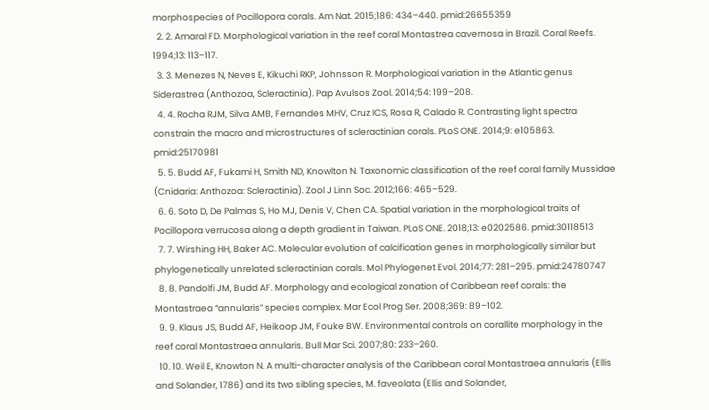morphospecies of Pocillopora corals. Am Nat. 2015;186: 434–440. pmid:26655359
  2. 2. Amaral FD. Morphological variation in the reef coral Montastrea cavernosa in Brazil. Coral Reefs. 1994;13: 113–117.
  3. 3. Menezes N, Neves E, Kikuchi RKP, Johnsson R. Morphological variation in the Atlantic genus Siderastrea (Anthozoa, Scleractinia). Pap Avulsos Zool. 2014;54: 199–208.
  4. 4. Rocha RJM, Silva AMB, Fernandes MHV, Cruz ICS, Rosa R, Calado R. Contrasting light spectra constrain the macro and microstructures of scleractinian corals. PLoS ONE. 2014;9: e105863. pmid:25170981
  5. 5. Budd AF, Fukami H, Smith ND, Knowlton N. Taxonomic classification of the reef coral family Mussidae (Cnidaria: Anthozoa: Scleractinia). Zool J Linn Soc. 2012;166: 465–529.
  6. 6. Soto D, De Palmas S, Ho MJ, Denis V, Chen CA. Spatial variation in the morphological traits of Pocillopora verrucosa along a depth gradient in Taiwan. PLoS ONE. 2018;13: e0202586. pmid:30118513
  7. 7. Wirshing HH, Baker AC. Molecular evolution of calcification genes in morphologically similar but phylogenetically unrelated scleractinian corals. Mol Phylogenet Evol. 2014;77: 281–295. pmid:24780747
  8. 8. Pandolfi JM, Budd AF. Morphology and ecological zonation of Caribbean reef corals: the Montastraea “annularis” species complex. Mar Ecol Prog Ser. 2008;369: 89–102.
  9. 9. Klaus JS, Budd AF, Heikoop JM, Fouke BW. Environmental controls on corallite morphology in the reef coral Montastraea annularis. Bull Mar Sci. 2007;80: 233–260.
  10. 10. Weil E, Knowton N. A multi-character analysis of the Caribbean coral Montastraea annularis (Ellis and Solander, 1786) and its two sibling species, M. faveolata (Ellis and Solander,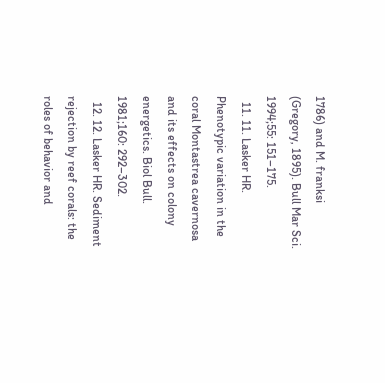1786) and M. franksi (Gregory, 1895). Bull Mar Sci. 1994;55: 151–175.
  11. 11. Lasker HR. Phenotypic variation in the coral Montastrea cavernosa and its effects on colony energetics. Biol Bull. 1981;160: 292–302.
  12. 12. Lasker HR. Sediment rejection by reef corals: the roles of behavior and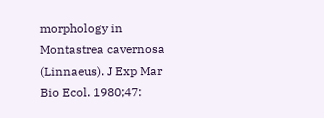morphology in Montastrea cavernosa (Linnaeus). J Exp Mar Bio Ecol. 1980;47: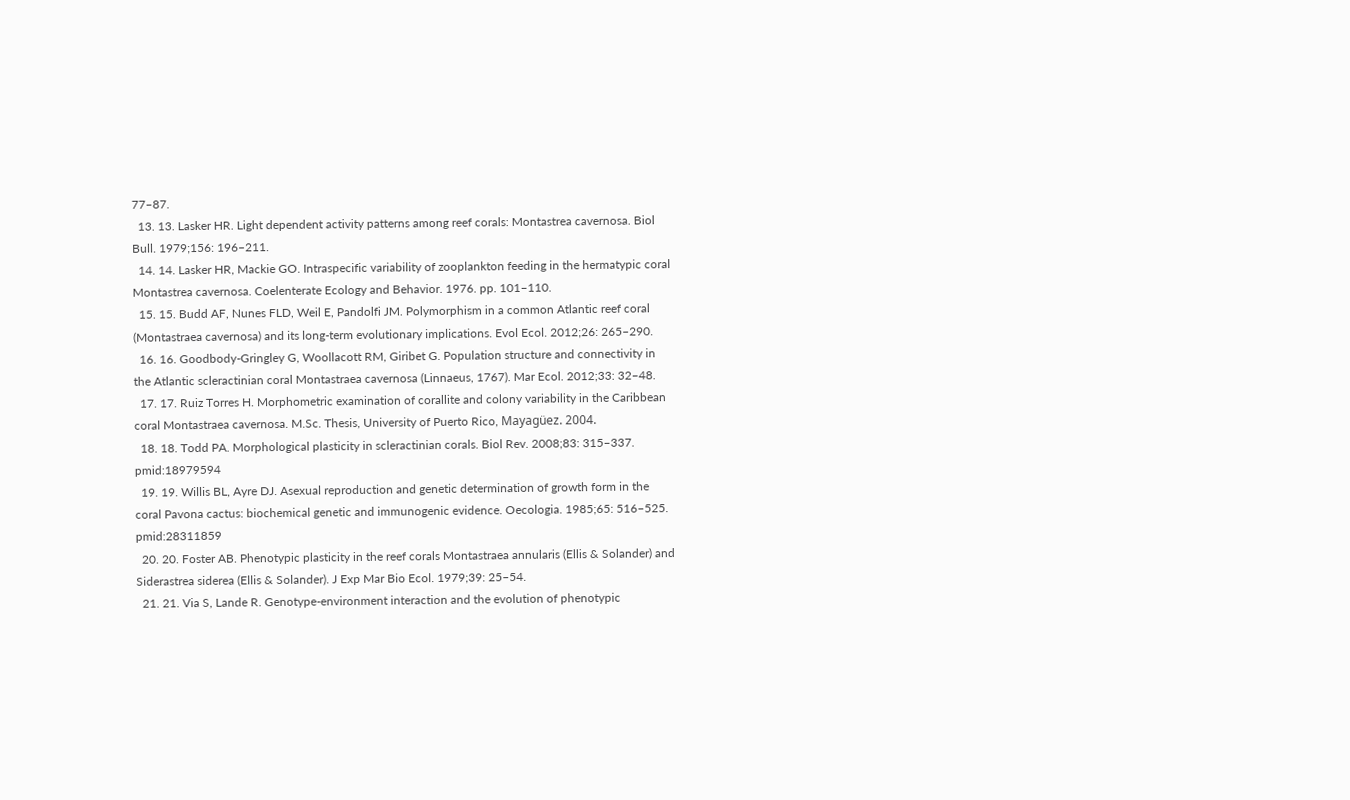77–87.
  13. 13. Lasker HR. Light dependent activity patterns among reef corals: Montastrea cavernosa. Biol Bull. 1979;156: 196–211.
  14. 14. Lasker HR, Mackie GO. Intraspecific variability of zooplankton feeding in the hermatypic coral Montastrea cavernosa. Coelenterate Ecology and Behavior. 1976. pp. 101–110.
  15. 15. Budd AF, Nunes FLD, Weil E, Pandolfi JM. Polymorphism in a common Atlantic reef coral (Montastraea cavernosa) and its long-term evolutionary implications. Evol Ecol. 2012;26: 265–290.
  16. 16. Goodbody-Gringley G, Woollacott RM, Giribet G. Population structure and connectivity in the Atlantic scleractinian coral Montastraea cavernosa (Linnaeus, 1767). Mar Ecol. 2012;33: 32–48.
  17. 17. Ruiz Torres H. Morphometric examination of corallite and colony variability in the Caribbean coral Montastraea cavernosa. M.Sc. Thesis, University of Puerto Rico, Mayagüez. 2004.
  18. 18. Todd PA. Morphological plasticity in scleractinian corals. Biol Rev. 2008;83: 315–337. pmid:18979594
  19. 19. Willis BL, Ayre DJ. Asexual reproduction and genetic determination of growth form in the coral Pavona cactus: biochemical genetic and immunogenic evidence. Oecologia. 1985;65: 516–525. pmid:28311859
  20. 20. Foster AB. Phenotypic plasticity in the reef corals Montastraea annularis (Ellis & Solander) and Siderastrea siderea (Ellis & Solander). J Exp Mar Bio Ecol. 1979;39: 25–54.
  21. 21. Via S, Lande R. Genotype-environment interaction and the evolution of phenotypic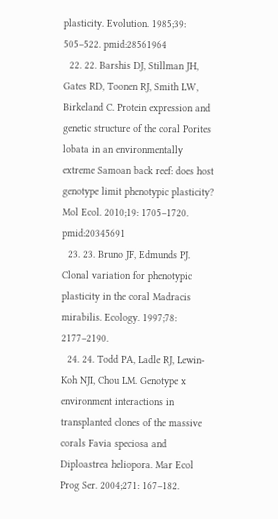plasticity. Evolution. 1985;39: 505–522. pmid:28561964
  22. 22. Barshis DJ, Stillman JH, Gates RD, Toonen RJ, Smith LW, Birkeland C. Protein expression and genetic structure of the coral Porites lobata in an environmentally extreme Samoan back reef: does host genotype limit phenotypic plasticity? Mol Ecol. 2010;19: 1705–1720. pmid:20345691
  23. 23. Bruno JF, Edmunds PJ. Clonal variation for phenotypic plasticity in the coral Madracis mirabilis. Ecology. 1997;78: 2177–2190.
  24. 24. Todd PA, Ladle RJ, Lewin-Koh NJI, Chou LM. Genotype x environment interactions in transplanted clones of the massive corals Favia speciosa and Diploastrea heliopora. Mar Ecol Prog Ser. 2004;271: 167–182.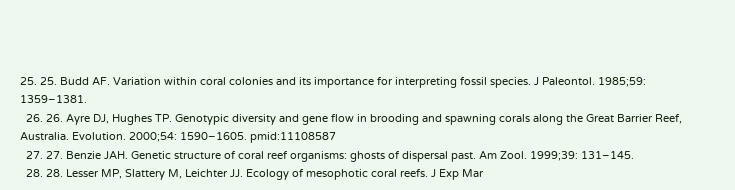25. 25. Budd AF. Variation within coral colonies and its importance for interpreting fossil species. J Paleontol. 1985;59: 1359–1381.
  26. 26. Ayre DJ, Hughes TP. Genotypic diversity and gene flow in brooding and spawning corals along the Great Barrier Reef, Australia. Evolution. 2000;54: 1590–1605. pmid:11108587
  27. 27. Benzie JAH. Genetic structure of coral reef organisms: ghosts of dispersal past. Am Zool. 1999;39: 131–145.
  28. 28. Lesser MP, Slattery M, Leichter JJ. Ecology of mesophotic coral reefs. J Exp Mar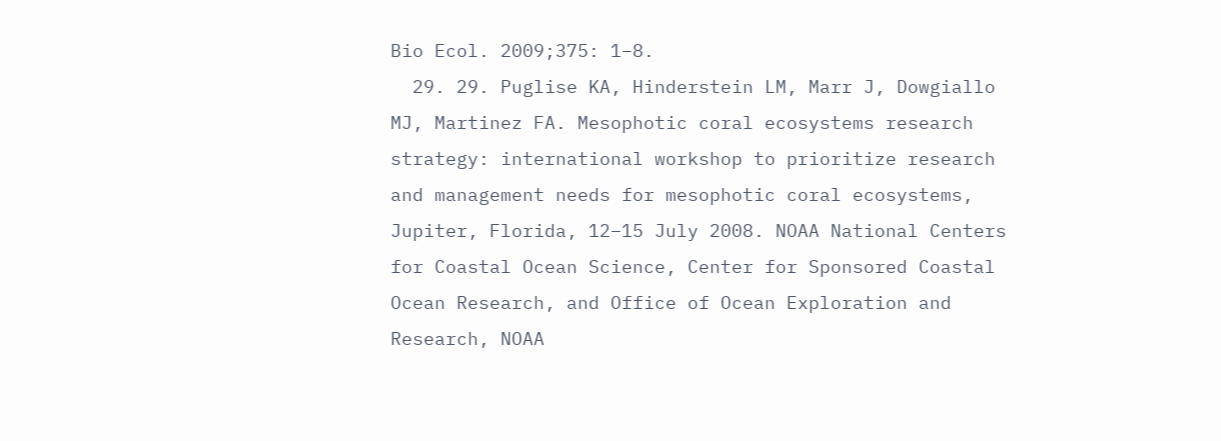Bio Ecol. 2009;375: 1–8.
  29. 29. Puglise KA, Hinderstein LM, Marr J, Dowgiallo MJ, Martinez FA. Mesophotic coral ecosystems research strategy: international workshop to prioritize research and management needs for mesophotic coral ecosystems, Jupiter, Florida, 12–15 July 2008. NOAA National Centers for Coastal Ocean Science, Center for Sponsored Coastal Ocean Research, and Office of Ocean Exploration and Research, NOAA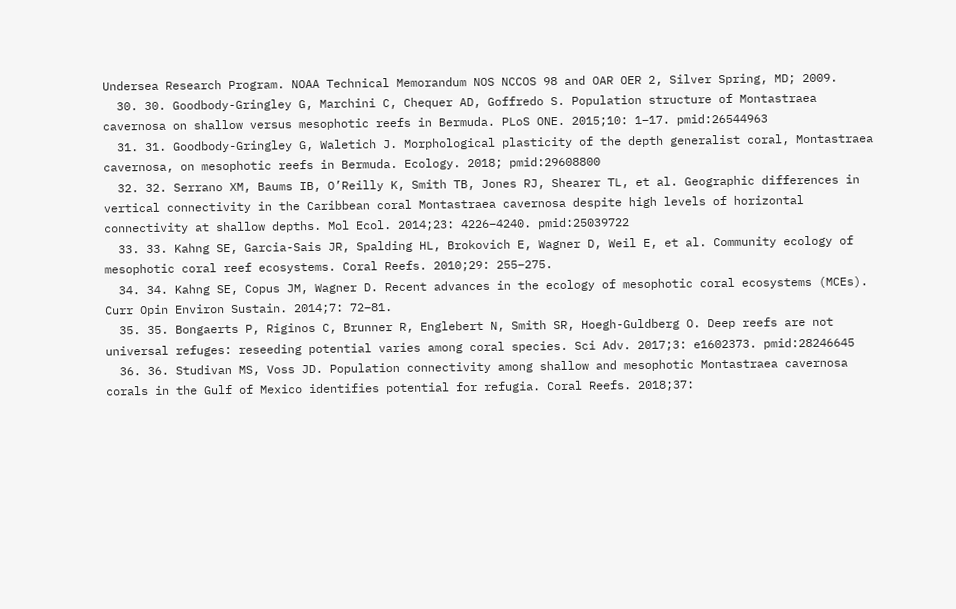Undersea Research Program. NOAA Technical Memorandum NOS NCCOS 98 and OAR OER 2, Silver Spring, MD; 2009.
  30. 30. Goodbody-Gringley G, Marchini C, Chequer AD, Goffredo S. Population structure of Montastraea cavernosa on shallow versus mesophotic reefs in Bermuda. PLoS ONE. 2015;10: 1–17. pmid:26544963
  31. 31. Goodbody-Gringley G, Waletich J. Morphological plasticity of the depth generalist coral, Montastraea cavernosa, on mesophotic reefs in Bermuda. Ecology. 2018; pmid:29608800
  32. 32. Serrano XM, Baums IB, O’Reilly K, Smith TB, Jones RJ, Shearer TL, et al. Geographic differences in vertical connectivity in the Caribbean coral Montastraea cavernosa despite high levels of horizontal connectivity at shallow depths. Mol Ecol. 2014;23: 4226–4240. pmid:25039722
  33. 33. Kahng SE, Garcia-Sais JR, Spalding HL, Brokovich E, Wagner D, Weil E, et al. Community ecology of mesophotic coral reef ecosystems. Coral Reefs. 2010;29: 255–275.
  34. 34. Kahng SE, Copus JM, Wagner D. Recent advances in the ecology of mesophotic coral ecosystems (MCEs). Curr Opin Environ Sustain. 2014;7: 72–81.
  35. 35. Bongaerts P, Riginos C, Brunner R, Englebert N, Smith SR, Hoegh-Guldberg O. Deep reefs are not universal refuges: reseeding potential varies among coral species. Sci Adv. 2017;3: e1602373. pmid:28246645
  36. 36. Studivan MS, Voss JD. Population connectivity among shallow and mesophotic Montastraea cavernosa corals in the Gulf of Mexico identifies potential for refugia. Coral Reefs. 2018;37: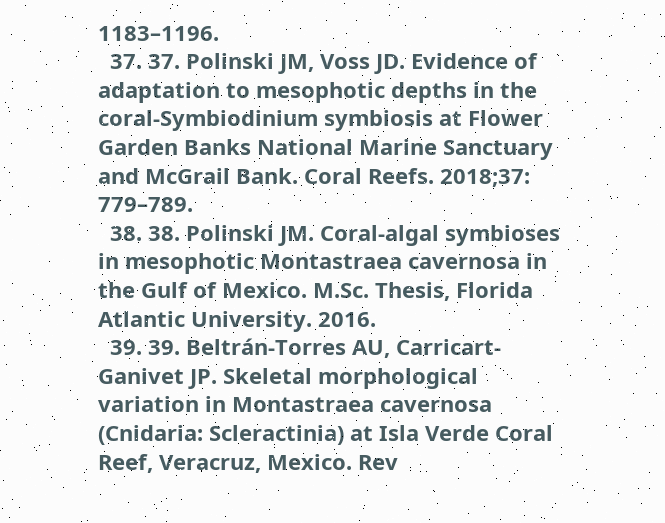1183–1196.
  37. 37. Polinski JM, Voss JD. Evidence of adaptation to mesophotic depths in the coral-Symbiodinium symbiosis at Flower Garden Banks National Marine Sanctuary and McGrail Bank. Coral Reefs. 2018;37: 779–789.
  38. 38. Polinski JM. Coral-algal symbioses in mesophotic Montastraea cavernosa in the Gulf of Mexico. M.Sc. Thesis, Florida Atlantic University. 2016.
  39. 39. Beltrán-Torres AU, Carricart-Ganivet JP. Skeletal morphological variation in Montastraea cavernosa (Cnidaria: Scleractinia) at Isla Verde Coral Reef, Veracruz, Mexico. Rev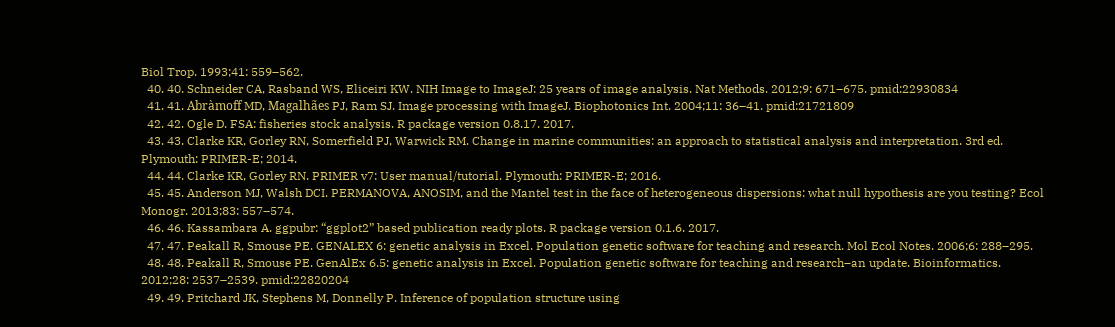Biol Trop. 1993;41: 559–562.
  40. 40. Schneider CA, Rasband WS, Eliceiri KW. NIH Image to ImageJ: 25 years of image analysis. Nat Methods. 2012;9: 671–675. pmid:22930834
  41. 41. Abràmoff MD, Magalhães PJ, Ram SJ. Image processing with ImageJ. Biophotonics Int. 2004;11: 36–41. pmid:21721809
  42. 42. Ogle D. FSA: fisheries stock analysis. R package version 0.8.17. 2017.
  43. 43. Clarke KR, Gorley RN, Somerfield PJ, Warwick RM. Change in marine communities: an approach to statistical analysis and interpretation. 3rd ed. Plymouth: PRIMER-E; 2014.
  44. 44. Clarke KR, Gorley RN. PRIMER v7: User manual/tutorial. Plymouth: PRIMER-E; 2016.
  45. 45. Anderson MJ, Walsh DCI. PERMANOVA, ANOSIM, and the Mantel test in the face of heterogeneous dispersions: what null hypothesis are you testing? Ecol Monogr. 2013;83: 557–574.
  46. 46. Kassambara A. ggpubr: “ggplot2” based publication ready plots. R package version 0.1.6. 2017.
  47. 47. Peakall R, Smouse PE. GENALEX 6: genetic analysis in Excel. Population genetic software for teaching and research. Mol Ecol Notes. 2006;6: 288–295.
  48. 48. Peakall R, Smouse PE. GenAlEx 6.5: genetic analysis in Excel. Population genetic software for teaching and research–an update. Bioinformatics. 2012;28: 2537–2539. pmid:22820204
  49. 49. Pritchard JK, Stephens M, Donnelly P. Inference of population structure using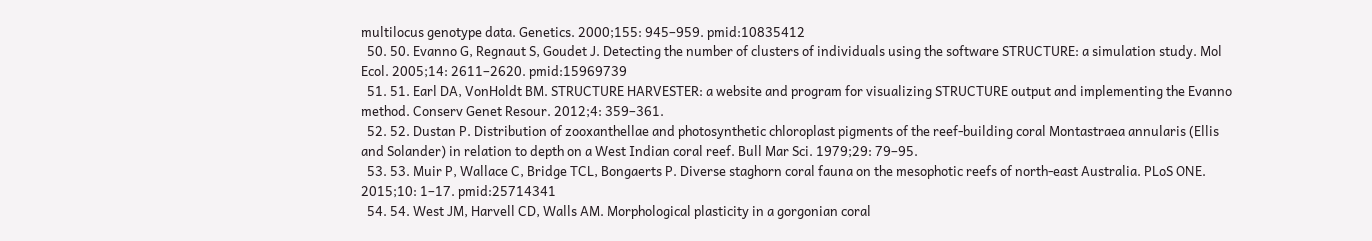multilocus genotype data. Genetics. 2000;155: 945–959. pmid:10835412
  50. 50. Evanno G, Regnaut S, Goudet J. Detecting the number of clusters of individuals using the software STRUCTURE: a simulation study. Mol Ecol. 2005;14: 2611–2620. pmid:15969739
  51. 51. Earl DA, VonHoldt BM. STRUCTURE HARVESTER: a website and program for visualizing STRUCTURE output and implementing the Evanno method. Conserv Genet Resour. 2012;4: 359–361.
  52. 52. Dustan P. Distribution of zooxanthellae and photosynthetic chloroplast pigments of the reef-building coral Montastraea annularis (Ellis and Solander) in relation to depth on a West Indian coral reef. Bull Mar Sci. 1979;29: 79–95.
  53. 53. Muir P, Wallace C, Bridge TCL, Bongaerts P. Diverse staghorn coral fauna on the mesophotic reefs of north-east Australia. PLoS ONE. 2015;10: 1–17. pmid:25714341
  54. 54. West JM, Harvell CD, Walls AM. Morphological plasticity in a gorgonian coral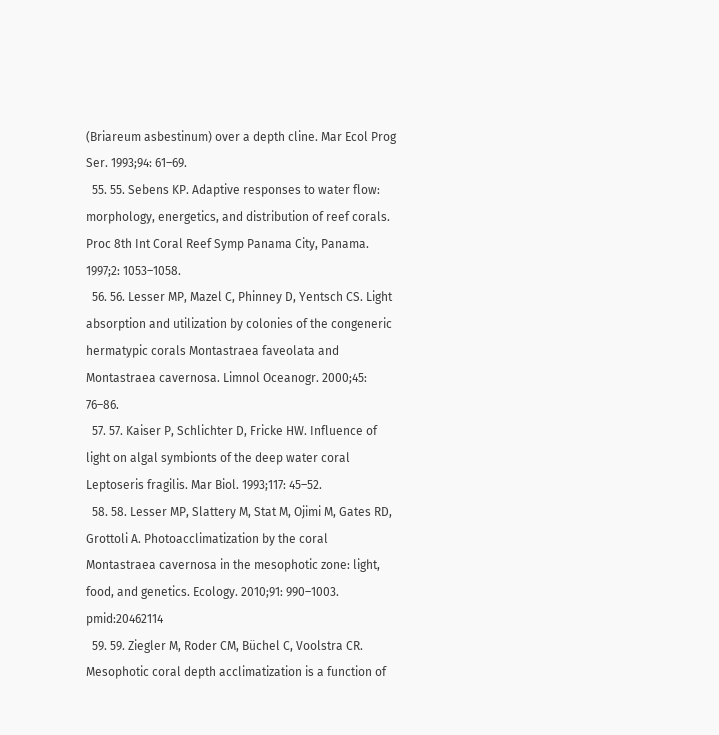(Briareum asbestinum) over a depth cline. Mar Ecol Prog Ser. 1993;94: 61–69.
  55. 55. Sebens KP. Adaptive responses to water flow: morphology, energetics, and distribution of reef corals. Proc 8th Int Coral Reef Symp Panama City, Panama. 1997;2: 1053–1058.
  56. 56. Lesser MP, Mazel C, Phinney D, Yentsch CS. Light absorption and utilization by colonies of the congeneric hermatypic corals Montastraea faveolata and Montastraea cavernosa. Limnol Oceanogr. 2000;45: 76–86.
  57. 57. Kaiser P, Schlichter D, Fricke HW. Influence of light on algal symbionts of the deep water coral Leptoseris fragilis. Mar Biol. 1993;117: 45–52.
  58. 58. Lesser MP, Slattery M, Stat M, Ojimi M, Gates RD, Grottoli A. Photoacclimatization by the coral Montastraea cavernosa in the mesophotic zone: light, food, and genetics. Ecology. 2010;91: 990–1003. pmid:20462114
  59. 59. Ziegler M, Roder CM, Büchel C, Voolstra CR. Mesophotic coral depth acclimatization is a function of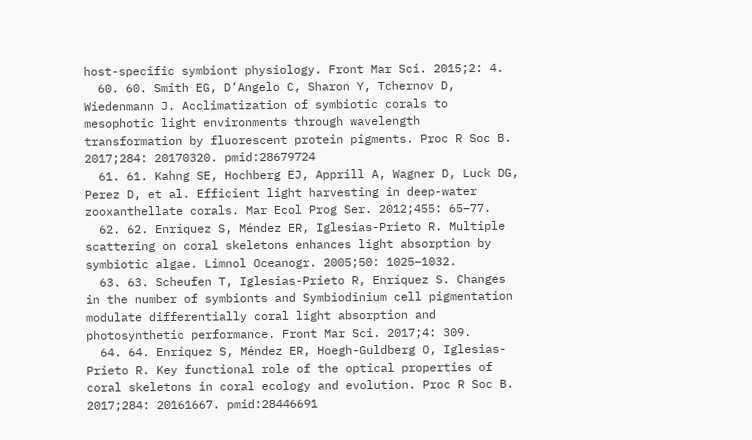host-specific symbiont physiology. Front Mar Sci. 2015;2: 4.
  60. 60. Smith EG, D’Angelo C, Sharon Y, Tchernov D, Wiedenmann J. Acclimatization of symbiotic corals to mesophotic light environments through wavelength transformation by fluorescent protein pigments. Proc R Soc B. 2017;284: 20170320. pmid:28679724
  61. 61. Kahng SE, Hochberg EJ, Apprill A, Wagner D, Luck DG, Perez D, et al. Efficient light harvesting in deep-water zooxanthellate corals. Mar Ecol Prog Ser. 2012;455: 65–77.
  62. 62. Enríquez S, Méndez ER, Iglesias-Prieto R. Multiple scattering on coral skeletons enhances light absorption by symbiotic algae. Limnol Oceanogr. 2005;50: 1025–1032.
  63. 63. Scheufen T, Iglesias-Prieto R, Enríquez S. Changes in the number of symbionts and Symbiodinium cell pigmentation modulate differentially coral light absorption and photosynthetic performance. Front Mar Sci. 2017;4: 309.
  64. 64. Enríquez S, Méndez ER, Hoegh-Guldberg O, Iglesias-Prieto R. Key functional role of the optical properties of coral skeletons in coral ecology and evolution. Proc R Soc B. 2017;284: 20161667. pmid:28446691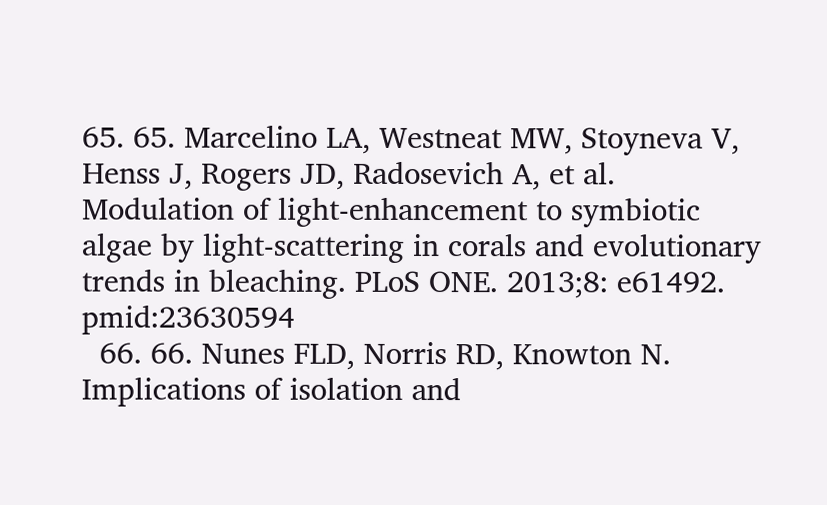65. 65. Marcelino LA, Westneat MW, Stoyneva V, Henss J, Rogers JD, Radosevich A, et al. Modulation of light-enhancement to symbiotic algae by light-scattering in corals and evolutionary trends in bleaching. PLoS ONE. 2013;8: e61492. pmid:23630594
  66. 66. Nunes FLD, Norris RD, Knowton N. Implications of isolation and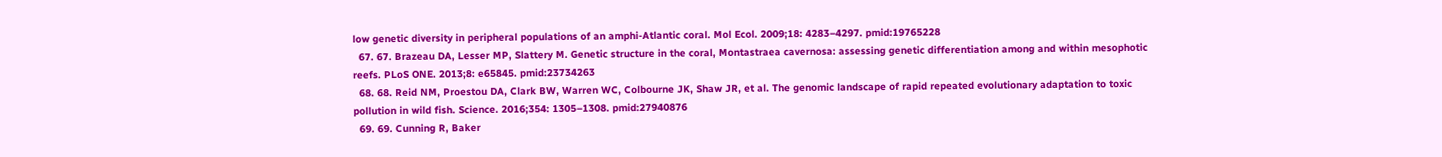low genetic diversity in peripheral populations of an amphi-Atlantic coral. Mol Ecol. 2009;18: 4283–4297. pmid:19765228
  67. 67. Brazeau DA, Lesser MP, Slattery M. Genetic structure in the coral, Montastraea cavernosa: assessing genetic differentiation among and within mesophotic reefs. PLoS ONE. 2013;8: e65845. pmid:23734263
  68. 68. Reid NM, Proestou DA, Clark BW, Warren WC, Colbourne JK, Shaw JR, et al. The genomic landscape of rapid repeated evolutionary adaptation to toxic pollution in wild fish. Science. 2016;354: 1305–1308. pmid:27940876
  69. 69. Cunning R, Baker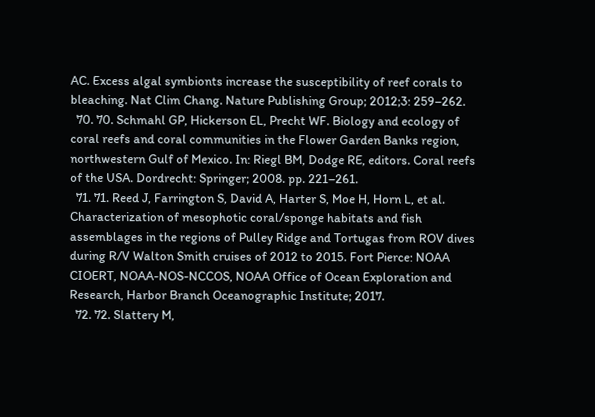AC. Excess algal symbionts increase the susceptibility of reef corals to bleaching. Nat Clim Chang. Nature Publishing Group; 2012;3: 259–262.
  70. 70. Schmahl GP, Hickerson EL, Precht WF. Biology and ecology of coral reefs and coral communities in the Flower Garden Banks region, northwestern Gulf of Mexico. In: Riegl BM, Dodge RE, editors. Coral reefs of the USA. Dordrecht: Springer; 2008. pp. 221–261.
  71. 71. Reed J, Farrington S, David A, Harter S, Moe H, Horn L, et al. Characterization of mesophotic coral/sponge habitats and fish assemblages in the regions of Pulley Ridge and Tortugas from ROV dives during R/V Walton Smith cruises of 2012 to 2015. Fort Pierce: NOAA CIOERT, NOAA-NOS-NCCOS, NOAA Office of Ocean Exploration and Research, Harbor Branch Oceanographic Institute; 2017.
  72. 72. Slattery M,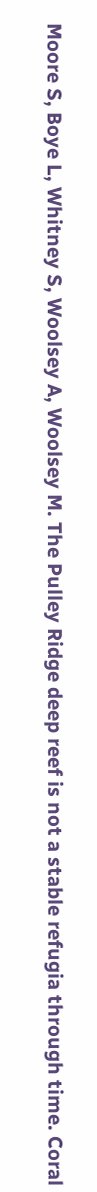Moore S, Boye L, Whitney S, Woolsey A, Woolsey M. The Pulley Ridge deep reef is not a stable refugia through time. Coral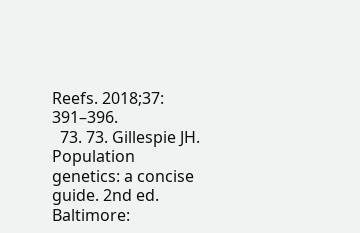Reefs. 2018;37: 391–396.
  73. 73. Gillespie JH. Population genetics: a concise guide. 2nd ed. Baltimore: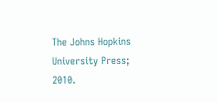The Johns Hopkins University Press; 2010.